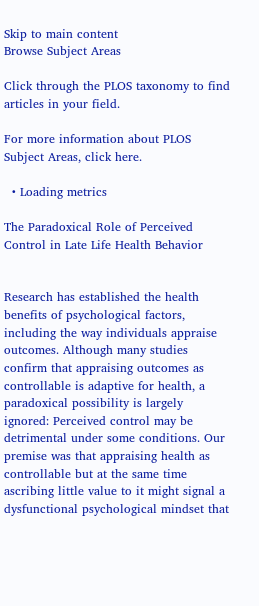Skip to main content
Browse Subject Areas

Click through the PLOS taxonomy to find articles in your field.

For more information about PLOS Subject Areas, click here.

  • Loading metrics

The Paradoxical Role of Perceived Control in Late Life Health Behavior


Research has established the health benefits of psychological factors, including the way individuals appraise outcomes. Although many studies confirm that appraising outcomes as controllable is adaptive for health, a paradoxical possibility is largely ignored: Perceived control may be detrimental under some conditions. Our premise was that appraising health as controllable but at the same time ascribing little value to it might signal a dysfunctional psychological mindset that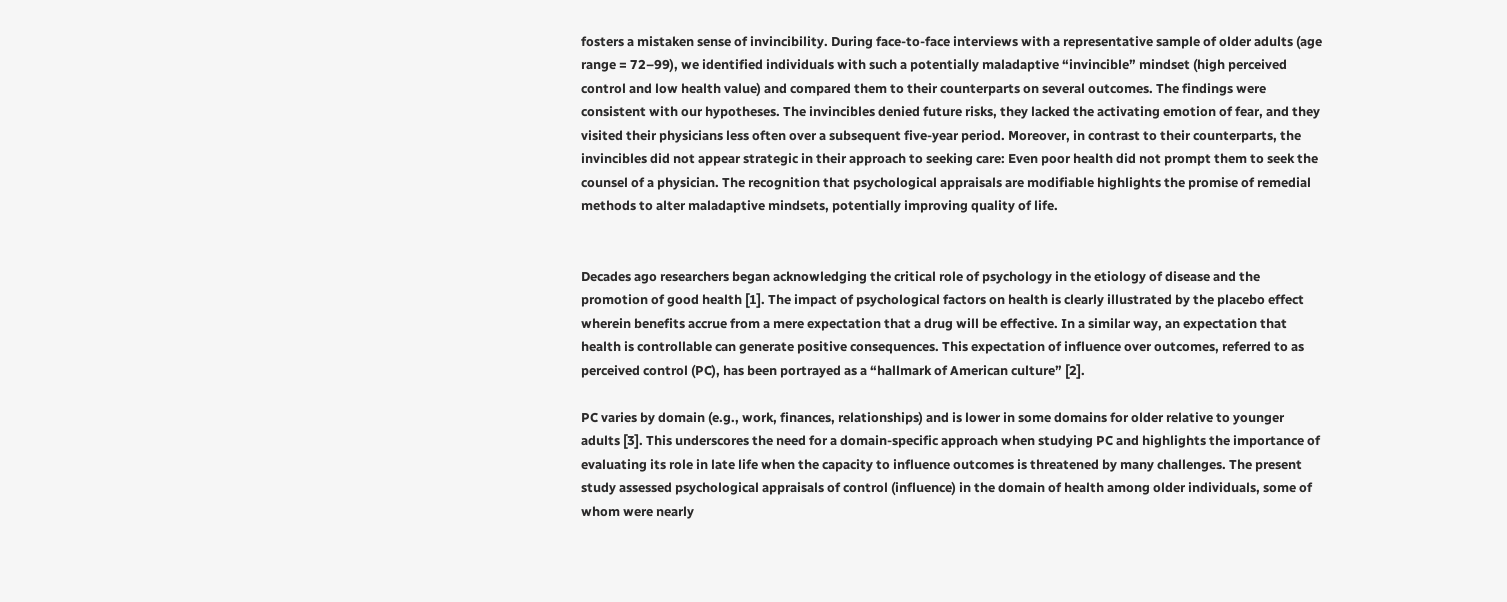fosters a mistaken sense of invincibility. During face-to-face interviews with a representative sample of older adults (age range = 72–99), we identified individuals with such a potentially maladaptive “invincible” mindset (high perceived control and low health value) and compared them to their counterparts on several outcomes. The findings were consistent with our hypotheses. The invincibles denied future risks, they lacked the activating emotion of fear, and they visited their physicians less often over a subsequent five-year period. Moreover, in contrast to their counterparts, the invincibles did not appear strategic in their approach to seeking care: Even poor health did not prompt them to seek the counsel of a physician. The recognition that psychological appraisals are modifiable highlights the promise of remedial methods to alter maladaptive mindsets, potentially improving quality of life.


Decades ago researchers began acknowledging the critical role of psychology in the etiology of disease and the promotion of good health [1]. The impact of psychological factors on health is clearly illustrated by the placebo effect wherein benefits accrue from a mere expectation that a drug will be effective. In a similar way, an expectation that health is controllable can generate positive consequences. This expectation of influence over outcomes, referred to as perceived control (PC), has been portrayed as a “hallmark of American culture” [2].

PC varies by domain (e.g., work, finances, relationships) and is lower in some domains for older relative to younger adults [3]. This underscores the need for a domain-specific approach when studying PC and highlights the importance of evaluating its role in late life when the capacity to influence outcomes is threatened by many challenges. The present study assessed psychological appraisals of control (influence) in the domain of health among older individuals, some of whom were nearly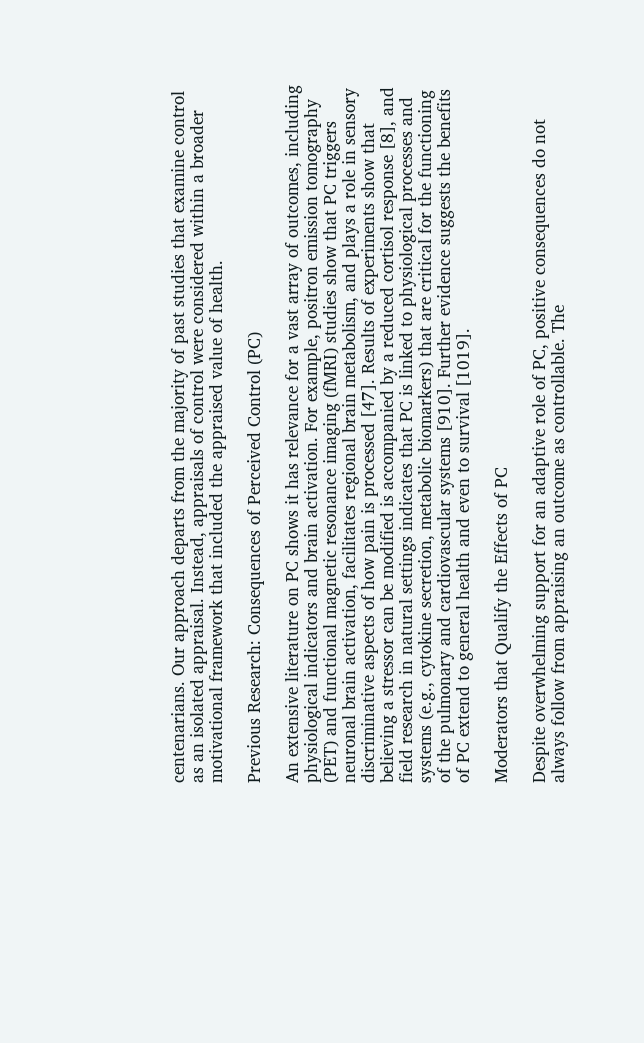centenarians. Our approach departs from the majority of past studies that examine control as an isolated appraisal. Instead, appraisals of control were considered within a broader motivational framework that included the appraised value of health.

Previous Research: Consequences of Perceived Control (PC)

An extensive literature on PC shows it has relevance for a vast array of outcomes, including physiological indicators and brain activation. For example, positron emission tomography (PET) and functional magnetic resonance imaging (fMRI) studies show that PC triggers neuronal brain activation, facilitates regional brain metabolism, and plays a role in sensory discriminative aspects of how pain is processed [47]. Results of experiments show that believing a stressor can be modified is accompanied by a reduced cortisol response [8], and field research in natural settings indicates that PC is linked to physiological processes and systems (e.g., cytokine secretion, metabolic biomarkers) that are critical for the functioning of the pulmonary and cardiovascular systems [910]. Further evidence suggests the benefits of PC extend to general health and even to survival [1019].

Moderators that Qualify the Effects of PC

Despite overwhelming support for an adaptive role of PC, positive consequences do not always follow from appraising an outcome as controllable. The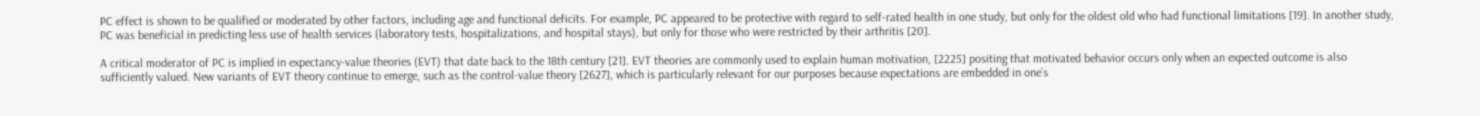PC effect is shown to be qualified or moderated by other factors, including age and functional deficits. For example, PC appeared to be protective with regard to self-rated health in one study, but only for the oldest old who had functional limitations [19]. In another study, PC was beneficial in predicting less use of health services (laboratory tests, hospitalizations, and hospital stays), but only for those who were restricted by their arthritis [20].

A critical moderator of PC is implied in expectancy-value theories (EVT) that date back to the 18th century [21]. EVT theories are commonly used to explain human motivation, [2225] positing that motivated behavior occurs only when an expected outcome is also sufficiently valued. New variants of EVT theory continue to emerge, such as the control-value theory [2627], which is particularly relevant for our purposes because expectations are embedded in one’s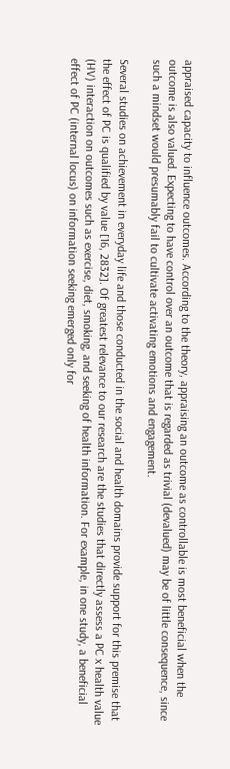appraised capacity to influence outcomes. According to the theory, appraising an outcome as controllable is most beneficial when the outcome is also valued. Expecting to have control over an outcome that is regarded as trivial (devalued) may be of little consequence, since such a mindset would presumably fail to cultivate activating emotions and engagement.

Several studies on achievement in everyday life and those conducted in the social and health domains provide support for this premise that the effect of PC is qualified by value [16, 2832]. Of greatest relevance to our research are the studies that directly assess a PC x health value (HV) interaction on outcomes such as exercise, diet, smoking, and seeking of health information. For example, in one study, a beneficial effect of PC (internal locus) on information seeking emerged only for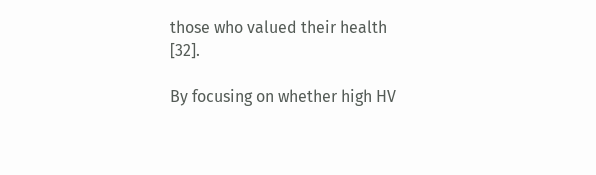those who valued their health [32].

By focusing on whether high HV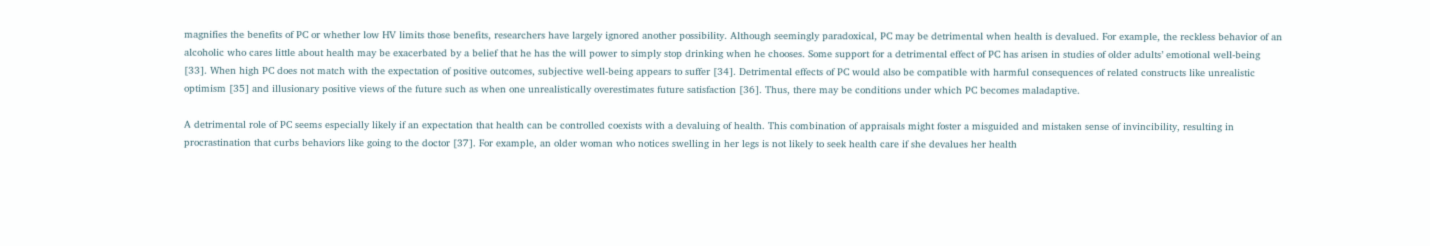magnifies the benefits of PC or whether low HV limits those benefits, researchers have largely ignored another possibility. Although seemingly paradoxical, PC may be detrimental when health is devalued. For example, the reckless behavior of an alcoholic who cares little about health may be exacerbated by a belief that he has the will power to simply stop drinking when he chooses. Some support for a detrimental effect of PC has arisen in studies of older adults’ emotional well-being [33]. When high PC does not match with the expectation of positive outcomes, subjective well-being appears to suffer [34]. Detrimental effects of PC would also be compatible with harmful consequences of related constructs like unrealistic optimism [35] and illusionary positive views of the future such as when one unrealistically overestimates future satisfaction [36]. Thus, there may be conditions under which PC becomes maladaptive.

A detrimental role of PC seems especially likely if an expectation that health can be controlled coexists with a devaluing of health. This combination of appraisals might foster a misguided and mistaken sense of invincibility, resulting in procrastination that curbs behaviors like going to the doctor [37]. For example, an older woman who notices swelling in her legs is not likely to seek health care if she devalues her health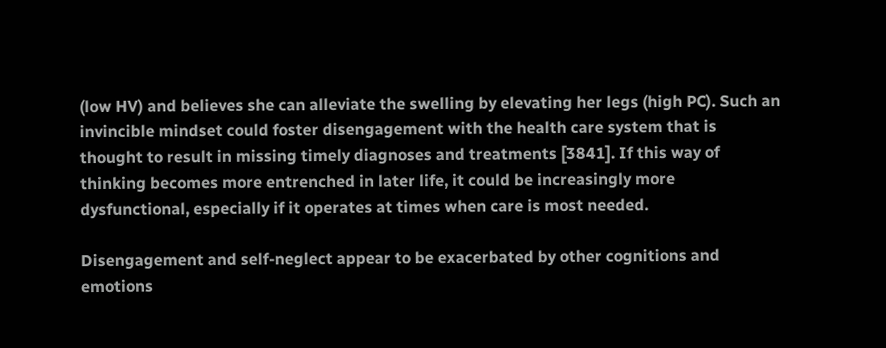(low HV) and believes she can alleviate the swelling by elevating her legs (high PC). Such an invincible mindset could foster disengagement with the health care system that is thought to result in missing timely diagnoses and treatments [3841]. If this way of thinking becomes more entrenched in later life, it could be increasingly more dysfunctional, especially if it operates at times when care is most needed.

Disengagement and self-neglect appear to be exacerbated by other cognitions and emotions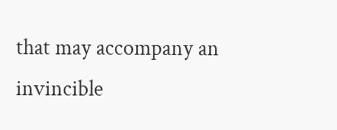that may accompany an invincible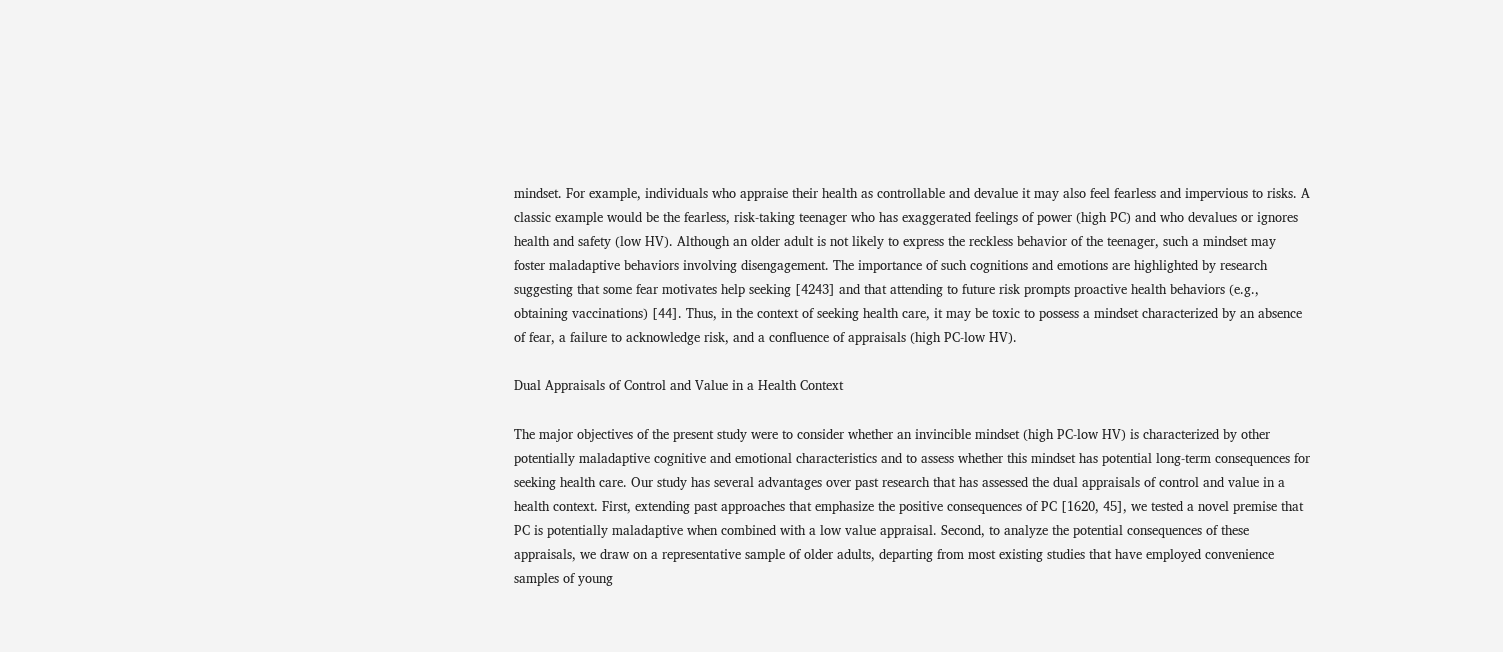mindset. For example, individuals who appraise their health as controllable and devalue it may also feel fearless and impervious to risks. A classic example would be the fearless, risk-taking teenager who has exaggerated feelings of power (high PC) and who devalues or ignores health and safety (low HV). Although an older adult is not likely to express the reckless behavior of the teenager, such a mindset may foster maladaptive behaviors involving disengagement. The importance of such cognitions and emotions are highlighted by research suggesting that some fear motivates help seeking [4243] and that attending to future risk prompts proactive health behaviors (e.g., obtaining vaccinations) [44]. Thus, in the context of seeking health care, it may be toxic to possess a mindset characterized by an absence of fear, a failure to acknowledge risk, and a confluence of appraisals (high PC-low HV).

Dual Appraisals of Control and Value in a Health Context

The major objectives of the present study were to consider whether an invincible mindset (high PC-low HV) is characterized by other potentially maladaptive cognitive and emotional characteristics and to assess whether this mindset has potential long-term consequences for seeking health care. Our study has several advantages over past research that has assessed the dual appraisals of control and value in a health context. First, extending past approaches that emphasize the positive consequences of PC [1620, 45], we tested a novel premise that PC is potentially maladaptive when combined with a low value appraisal. Second, to analyze the potential consequences of these appraisals, we draw on a representative sample of older adults, departing from most existing studies that have employed convenience samples of young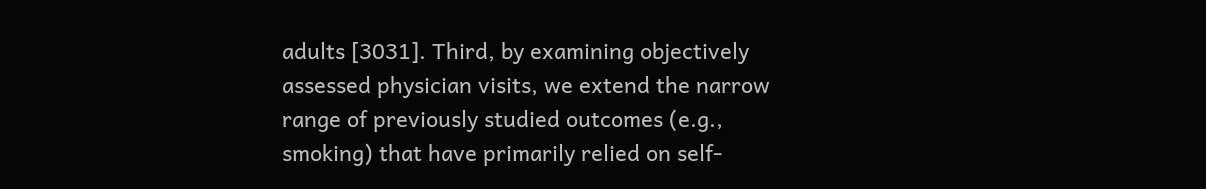adults [3031]. Third, by examining objectively assessed physician visits, we extend the narrow range of previously studied outcomes (e.g., smoking) that have primarily relied on self-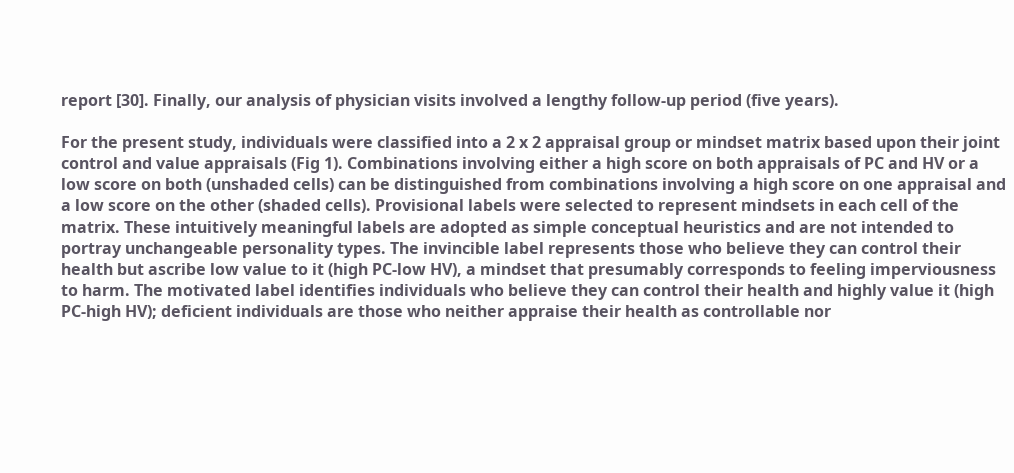report [30]. Finally, our analysis of physician visits involved a lengthy follow-up period (five years).

For the present study, individuals were classified into a 2 x 2 appraisal group or mindset matrix based upon their joint control and value appraisals (Fig 1). Combinations involving either a high score on both appraisals of PC and HV or a low score on both (unshaded cells) can be distinguished from combinations involving a high score on one appraisal and a low score on the other (shaded cells). Provisional labels were selected to represent mindsets in each cell of the matrix. These intuitively meaningful labels are adopted as simple conceptual heuristics and are not intended to portray unchangeable personality types. The invincible label represents those who believe they can control their health but ascribe low value to it (high PC-low HV), a mindset that presumably corresponds to feeling imperviousness to harm. The motivated label identifies individuals who believe they can control their health and highly value it (high PC-high HV); deficient individuals are those who neither appraise their health as controllable nor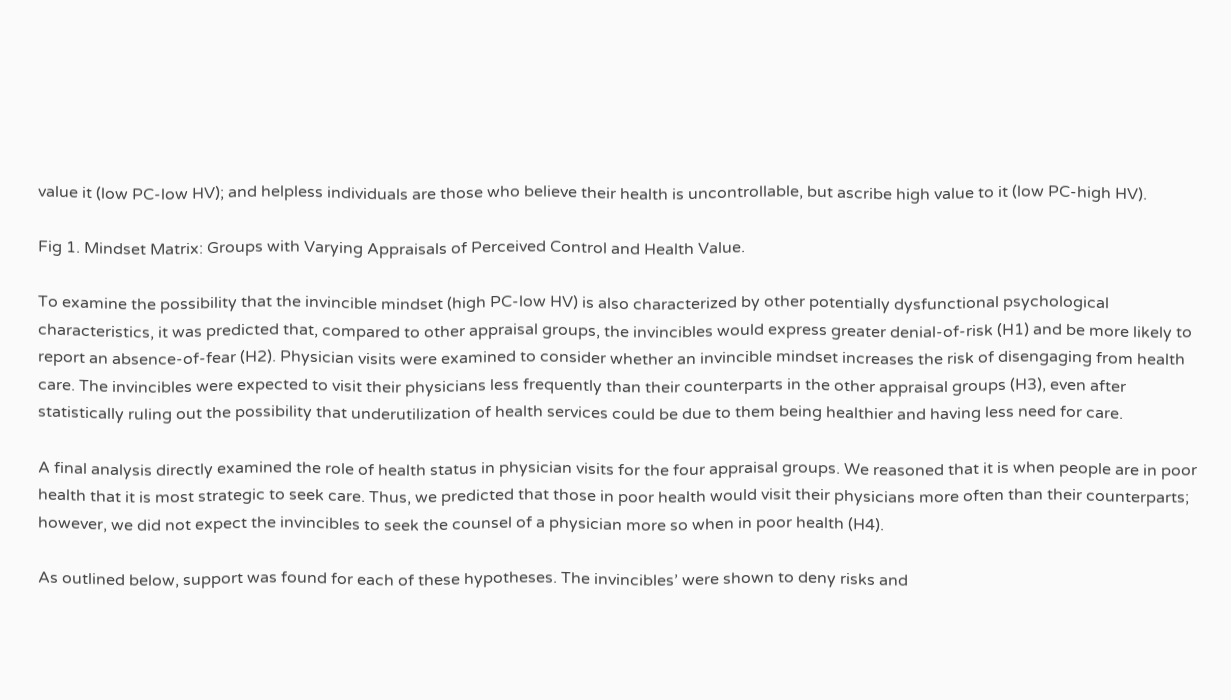value it (low PC-low HV); and helpless individuals are those who believe their health is uncontrollable, but ascribe high value to it (low PC-high HV).

Fig 1. Mindset Matrix: Groups with Varying Appraisals of Perceived Control and Health Value.

To examine the possibility that the invincible mindset (high PC-low HV) is also characterized by other potentially dysfunctional psychological characteristics, it was predicted that, compared to other appraisal groups, the invincibles would express greater denial-of-risk (H1) and be more likely to report an absence-of-fear (H2). Physician visits were examined to consider whether an invincible mindset increases the risk of disengaging from health care. The invincibles were expected to visit their physicians less frequently than their counterparts in the other appraisal groups (H3), even after statistically ruling out the possibility that underutilization of health services could be due to them being healthier and having less need for care.

A final analysis directly examined the role of health status in physician visits for the four appraisal groups. We reasoned that it is when people are in poor health that it is most strategic to seek care. Thus, we predicted that those in poor health would visit their physicians more often than their counterparts; however, we did not expect the invincibles to seek the counsel of a physician more so when in poor health (H4).

As outlined below, support was found for each of these hypotheses. The invincibles’ were shown to deny risks and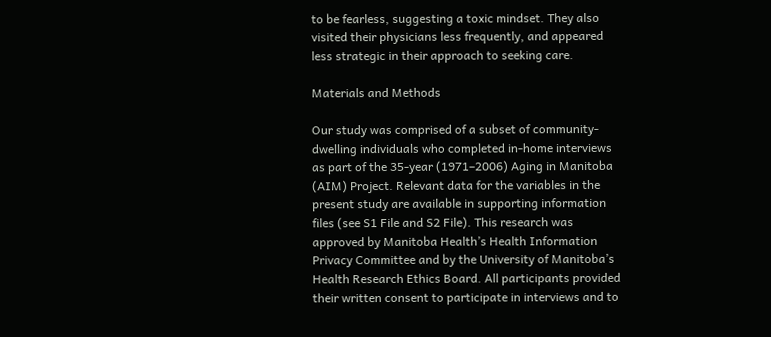to be fearless, suggesting a toxic mindset. They also visited their physicians less frequently, and appeared less strategic in their approach to seeking care.

Materials and Methods

Our study was comprised of a subset of community-dwelling individuals who completed in-home interviews as part of the 35-year (1971–2006) Aging in Manitoba (AIM) Project. Relevant data for the variables in the present study are available in supporting information files (see S1 File and S2 File). This research was approved by Manitoba Health’s Health Information Privacy Committee and by the University of Manitoba’s Health Research Ethics Board. All participants provided their written consent to participate in interviews and to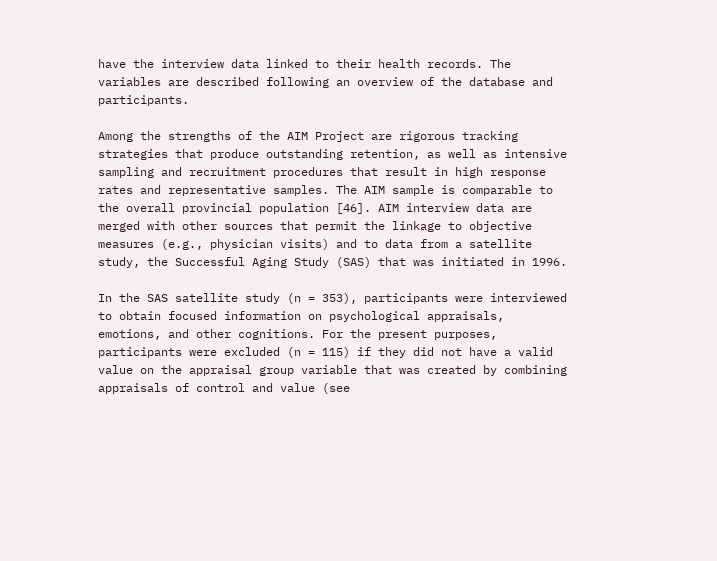have the interview data linked to their health records. The variables are described following an overview of the database and participants.

Among the strengths of the AIM Project are rigorous tracking strategies that produce outstanding retention, as well as intensive sampling and recruitment procedures that result in high response rates and representative samples. The AIM sample is comparable to the overall provincial population [46]. AIM interview data are merged with other sources that permit the linkage to objective measures (e.g., physician visits) and to data from a satellite study, the Successful Aging Study (SAS) that was initiated in 1996.

In the SAS satellite study (n = 353), participants were interviewed to obtain focused information on psychological appraisals, emotions, and other cognitions. For the present purposes, participants were excluded (n = 115) if they did not have a valid value on the appraisal group variable that was created by combining appraisals of control and value (see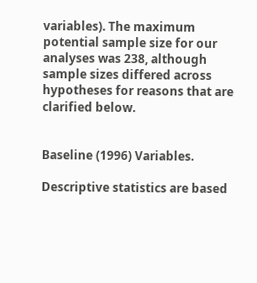variables). The maximum potential sample size for our analyses was 238, although sample sizes differed across hypotheses for reasons that are clarified below.


Baseline (1996) Variables.

Descriptive statistics are based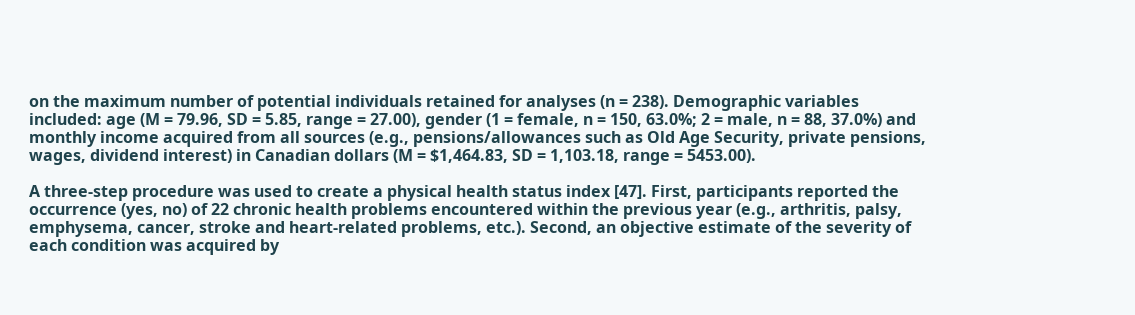on the maximum number of potential individuals retained for analyses (n = 238). Demographic variables included: age (M = 79.96, SD = 5.85, range = 27.00), gender (1 = female, n = 150, 63.0%; 2 = male, n = 88, 37.0%) and monthly income acquired from all sources (e.g., pensions/allowances such as Old Age Security, private pensions, wages, dividend interest) in Canadian dollars (M = $1,464.83, SD = 1,103.18, range = 5453.00).

A three-step procedure was used to create a physical health status index [47]. First, participants reported the occurrence (yes, no) of 22 chronic health problems encountered within the previous year (e.g., arthritis, palsy, emphysema, cancer, stroke and heart-related problems, etc.). Second, an objective estimate of the severity of each condition was acquired by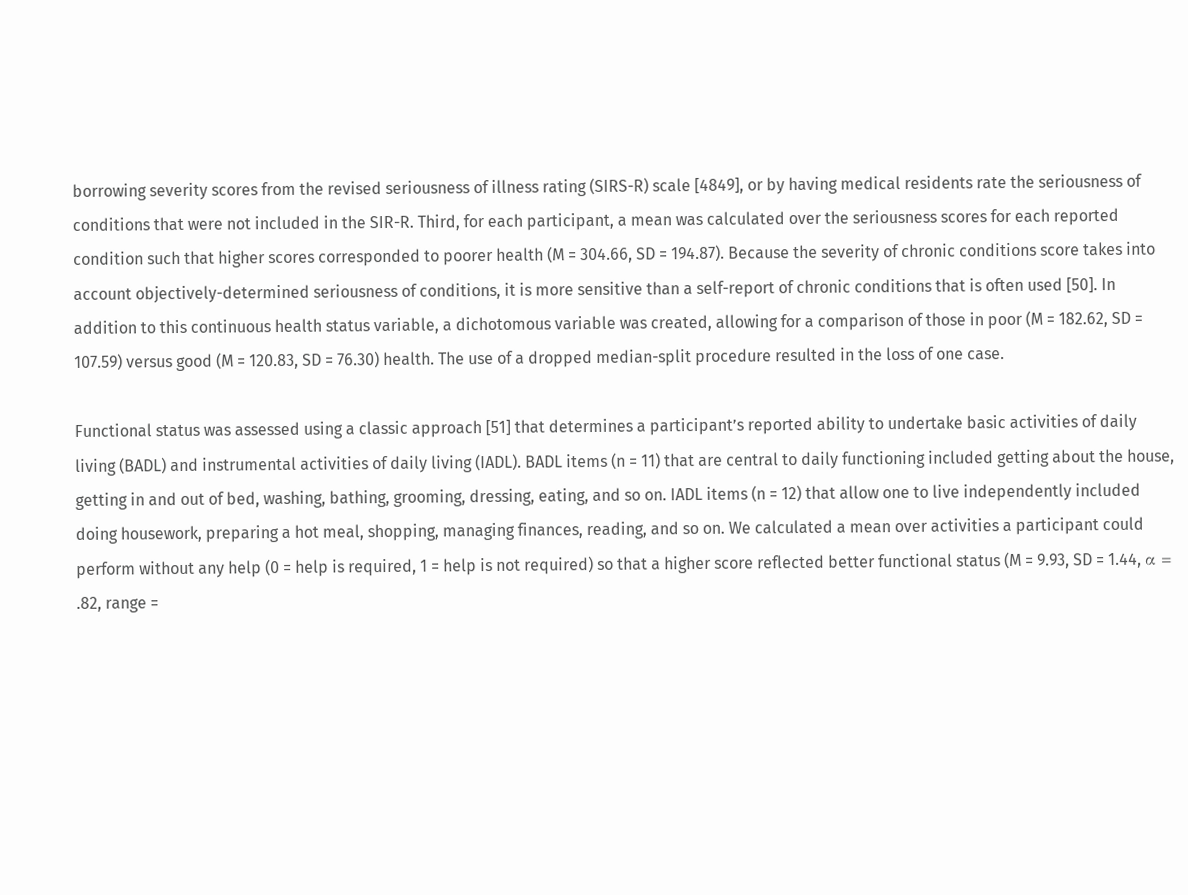borrowing severity scores from the revised seriousness of illness rating (SIRS-R) scale [4849], or by having medical residents rate the seriousness of conditions that were not included in the SIR-R. Third, for each participant, a mean was calculated over the seriousness scores for each reported condition such that higher scores corresponded to poorer health (M = 304.66, SD = 194.87). Because the severity of chronic conditions score takes into account objectively-determined seriousness of conditions, it is more sensitive than a self-report of chronic conditions that is often used [50]. In addition to this continuous health status variable, a dichotomous variable was created, allowing for a comparison of those in poor (M = 182.62, SD = 107.59) versus good (M = 120.83, SD = 76.30) health. The use of a dropped median-split procedure resulted in the loss of one case.

Functional status was assessed using a classic approach [51] that determines a participant’s reported ability to undertake basic activities of daily living (BADL) and instrumental activities of daily living (IADL). BADL items (n = 11) that are central to daily functioning included getting about the house, getting in and out of bed, washing, bathing, grooming, dressing, eating, and so on. IADL items (n = 12) that allow one to live independently included doing housework, preparing a hot meal, shopping, managing finances, reading, and so on. We calculated a mean over activities a participant could perform without any help (0 = help is required, 1 = help is not required) so that a higher score reflected better functional status (M = 9.93, SD = 1.44, α = .82, range =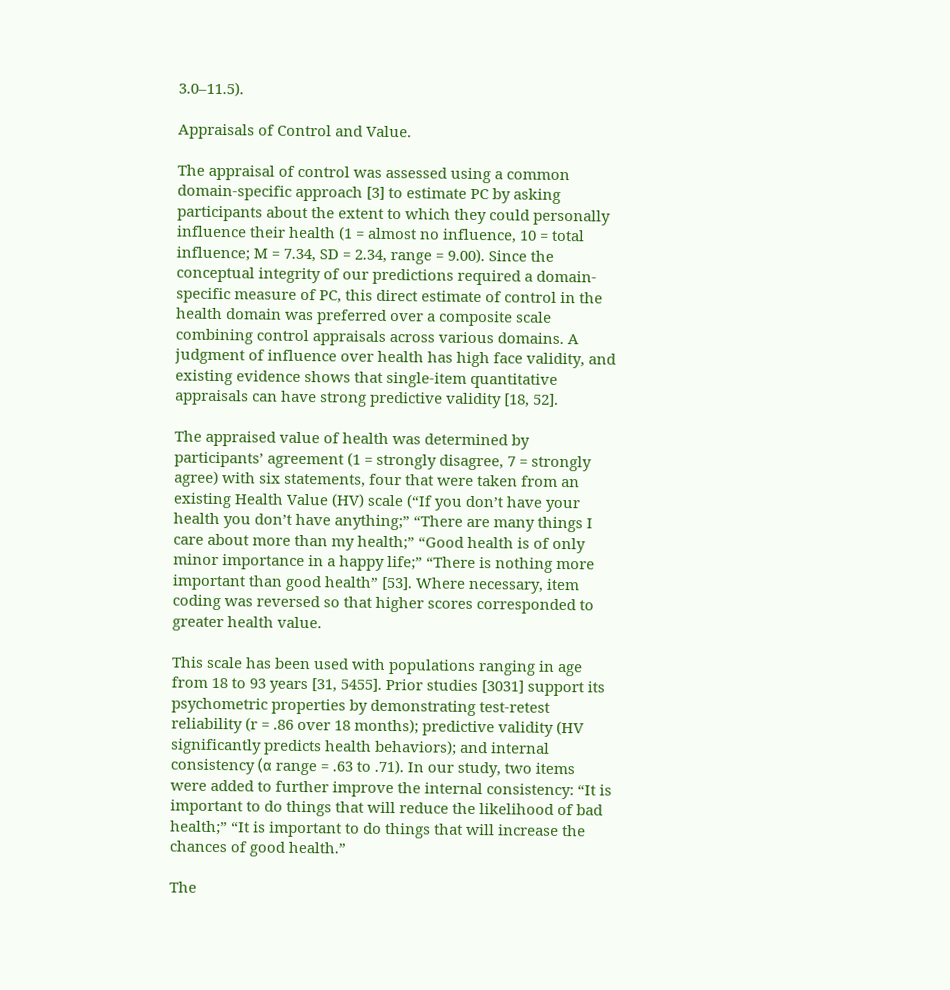3.0–11.5).

Appraisals of Control and Value.

The appraisal of control was assessed using a common domain-specific approach [3] to estimate PC by asking participants about the extent to which they could personally influence their health (1 = almost no influence, 10 = total influence; M = 7.34, SD = 2.34, range = 9.00). Since the conceptual integrity of our predictions required a domain-specific measure of PC, this direct estimate of control in the health domain was preferred over a composite scale combining control appraisals across various domains. A judgment of influence over health has high face validity, and existing evidence shows that single-item quantitative appraisals can have strong predictive validity [18, 52].

The appraised value of health was determined by participants’ agreement (1 = strongly disagree, 7 = strongly agree) with six statements, four that were taken from an existing Health Value (HV) scale (“If you don’t have your health you don’t have anything;” “There are many things I care about more than my health;” “Good health is of only minor importance in a happy life;” “There is nothing more important than good health” [53]. Where necessary, item coding was reversed so that higher scores corresponded to greater health value.

This scale has been used with populations ranging in age from 18 to 93 years [31, 5455]. Prior studies [3031] support its psychometric properties by demonstrating test-retest reliability (r = .86 over 18 months); predictive validity (HV significantly predicts health behaviors); and internal consistency (α range = .63 to .71). In our study, two items were added to further improve the internal consistency: “It is important to do things that will reduce the likelihood of bad health;” “It is important to do things that will increase the chances of good health.”

The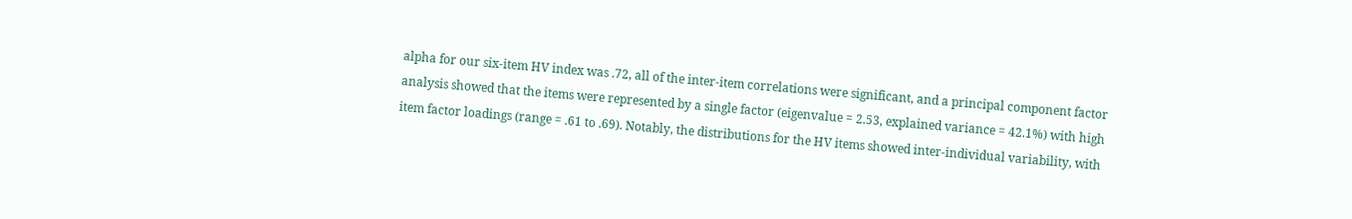alpha for our six-item HV index was .72, all of the inter-item correlations were significant, and a principal component factor analysis showed that the items were represented by a single factor (eigenvalue = 2.53, explained variance = 42.1%) with high item factor loadings (range = .61 to .69). Notably, the distributions for the HV items showed inter-individual variability, with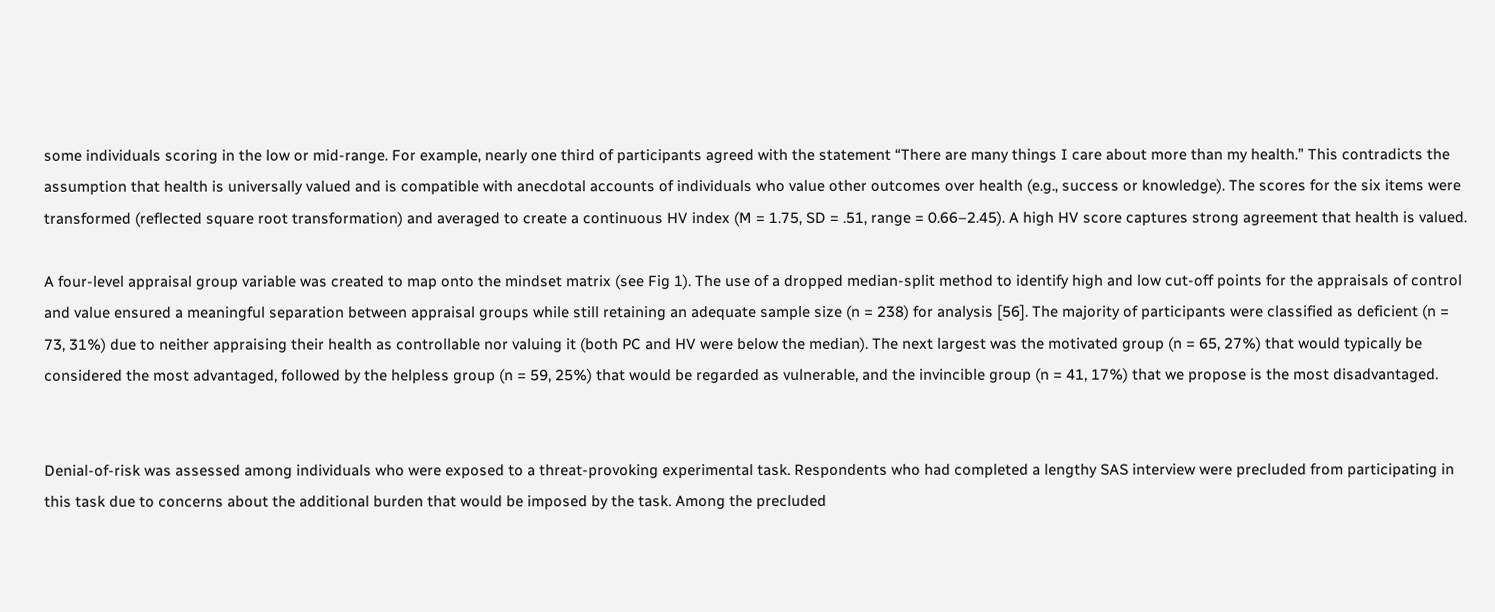some individuals scoring in the low or mid-range. For example, nearly one third of participants agreed with the statement “There are many things I care about more than my health.” This contradicts the assumption that health is universally valued and is compatible with anecdotal accounts of individuals who value other outcomes over health (e.g., success or knowledge). The scores for the six items were transformed (reflected square root transformation) and averaged to create a continuous HV index (M = 1.75, SD = .51, range = 0.66–2.45). A high HV score captures strong agreement that health is valued.

A four-level appraisal group variable was created to map onto the mindset matrix (see Fig 1). The use of a dropped median-split method to identify high and low cut-off points for the appraisals of control and value ensured a meaningful separation between appraisal groups while still retaining an adequate sample size (n = 238) for analysis [56]. The majority of participants were classified as deficient (n = 73, 31%) due to neither appraising their health as controllable nor valuing it (both PC and HV were below the median). The next largest was the motivated group (n = 65, 27%) that would typically be considered the most advantaged, followed by the helpless group (n = 59, 25%) that would be regarded as vulnerable, and the invincible group (n = 41, 17%) that we propose is the most disadvantaged.


Denial-of-risk was assessed among individuals who were exposed to a threat-provoking experimental task. Respondents who had completed a lengthy SAS interview were precluded from participating in this task due to concerns about the additional burden that would be imposed by the task. Among the precluded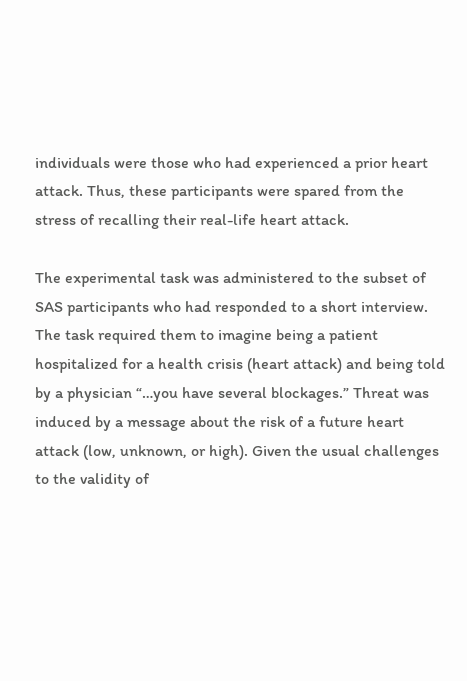individuals were those who had experienced a prior heart attack. Thus, these participants were spared from the stress of recalling their real-life heart attack.

The experimental task was administered to the subset of SAS participants who had responded to a short interview. The task required them to imagine being a patient hospitalized for a health crisis (heart attack) and being told by a physician “…you have several blockages.” Threat was induced by a message about the risk of a future heart attack (low, unknown, or high). Given the usual challenges to the validity of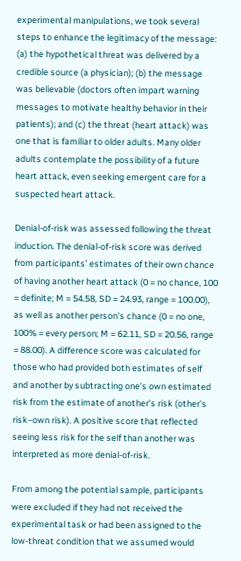experimental manipulations, we took several steps to enhance the legitimacy of the message: (a) the hypothetical threat was delivered by a credible source (a physician); (b) the message was believable (doctors often impart warning messages to motivate healthy behavior in their patients); and (c) the threat (heart attack) was one that is familiar to older adults. Many older adults contemplate the possibility of a future heart attack, even seeking emergent care for a suspected heart attack.

Denial-of-risk was assessed following the threat induction. The denial-of-risk score was derived from participants’ estimates of their own chance of having another heart attack (0 = no chance, 100 = definite; M = 54.58, SD = 24.93, range = 100.00), as well as another person’s chance (0 = no one, 100% = every person; M = 62.11, SD = 20.56, range = 88.00). A difference score was calculated for those who had provided both estimates of self and another by subtracting one’s own estimated risk from the estimate of another’s risk (other’s risk–own risk). A positive score that reflected seeing less risk for the self than another was interpreted as more denial-of-risk.

From among the potential sample, participants were excluded if they had not received the experimental task or had been assigned to the low-threat condition that we assumed would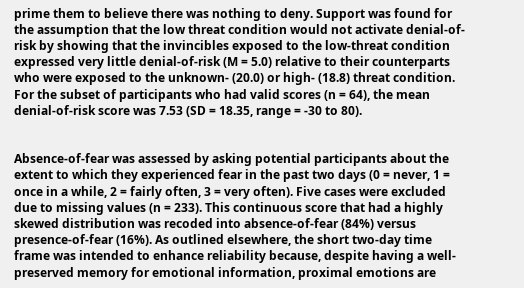prime them to believe there was nothing to deny. Support was found for the assumption that the low threat condition would not activate denial-of-risk by showing that the invincibles exposed to the low-threat condition expressed very little denial-of-risk (M = 5.0) relative to their counterparts who were exposed to the unknown- (20.0) or high- (18.8) threat condition. For the subset of participants who had valid scores (n = 64), the mean denial-of-risk score was 7.53 (SD = 18.35, range = -30 to 80).


Absence-of-fear was assessed by asking potential participants about the extent to which they experienced fear in the past two days (0 = never, 1 = once in a while, 2 = fairly often, 3 = very often). Five cases were excluded due to missing values (n = 233). This continuous score that had a highly skewed distribution was recoded into absence-of-fear (84%) versus presence-of-fear (16%). As outlined elsewhere, the short two-day time frame was intended to enhance reliability because, despite having a well-preserved memory for emotional information, proximal emotions are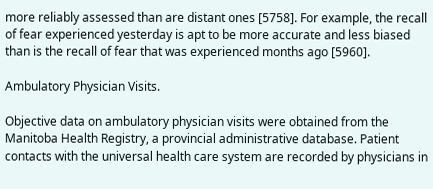more reliably assessed than are distant ones [5758]. For example, the recall of fear experienced yesterday is apt to be more accurate and less biased than is the recall of fear that was experienced months ago [5960].

Ambulatory Physician Visits.

Objective data on ambulatory physician visits were obtained from the Manitoba Health Registry, a provincial administrative database. Patient contacts with the universal health care system are recorded by physicians in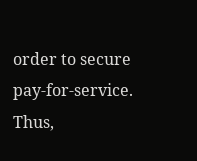order to secure pay-for-service. Thus,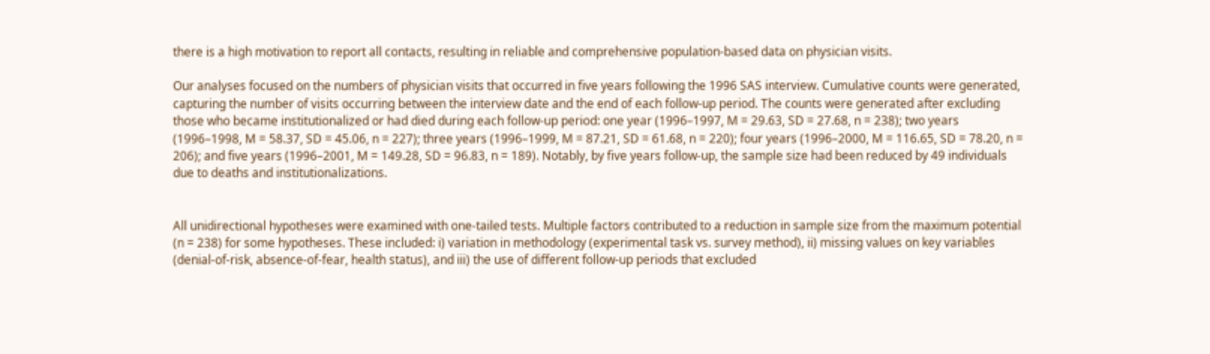there is a high motivation to report all contacts, resulting in reliable and comprehensive population-based data on physician visits.

Our analyses focused on the numbers of physician visits that occurred in five years following the 1996 SAS interview. Cumulative counts were generated, capturing the number of visits occurring between the interview date and the end of each follow-up period. The counts were generated after excluding those who became institutionalized or had died during each follow-up period: one year (1996–1997, M = 29.63, SD = 27.68, n = 238); two years (1996–1998, M = 58.37, SD = 45.06, n = 227); three years (1996–1999, M = 87.21, SD = 61.68, n = 220); four years (1996–2000, M = 116.65, SD = 78.20, n = 206); and five years (1996–2001, M = 149.28, SD = 96.83, n = 189). Notably, by five years follow-up, the sample size had been reduced by 49 individuals due to deaths and institutionalizations.


All unidirectional hypotheses were examined with one-tailed tests. Multiple factors contributed to a reduction in sample size from the maximum potential (n = 238) for some hypotheses. These included: i) variation in methodology (experimental task vs. survey method), ii) missing values on key variables (denial-of-risk, absence-of-fear, health status), and iii) the use of different follow-up periods that excluded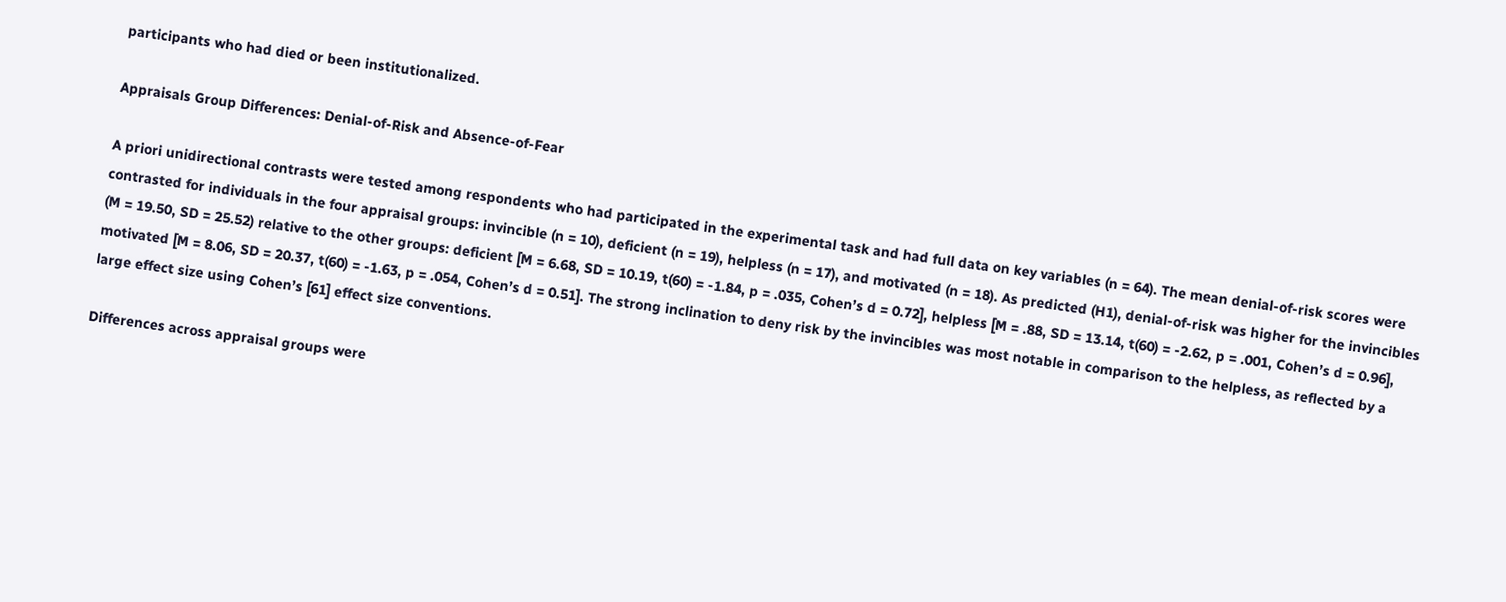participants who had died or been institutionalized.

Appraisals Group Differences: Denial-of-Risk and Absence-of-Fear

A priori unidirectional contrasts were tested among respondents who had participated in the experimental task and had full data on key variables (n = 64). The mean denial-of-risk scores were contrasted for individuals in the four appraisal groups: invincible (n = 10), deficient (n = 19), helpless (n = 17), and motivated (n = 18). As predicted (H1), denial-of-risk was higher for the invincibles (M = 19.50, SD = 25.52) relative to the other groups: deficient [M = 6.68, SD = 10.19, t(60) = -1.84, p = .035, Cohen’s d = 0.72], helpless [M = .88, SD = 13.14, t(60) = -2.62, p = .001, Cohen’s d = 0.96], motivated [M = 8.06, SD = 20.37, t(60) = -1.63, p = .054, Cohen’s d = 0.51]. The strong inclination to deny risk by the invincibles was most notable in comparison to the helpless, as reflected by a large effect size using Cohen’s [61] effect size conventions.

Differences across appraisal groups were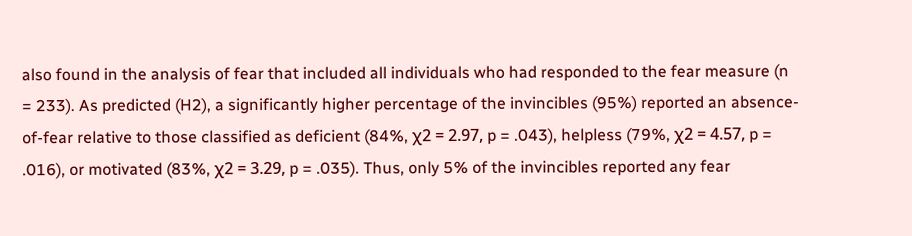also found in the analysis of fear that included all individuals who had responded to the fear measure (n = 233). As predicted (H2), a significantly higher percentage of the invincibles (95%) reported an absence-of-fear relative to those classified as deficient (84%, χ2 = 2.97, p = .043), helpless (79%, χ2 = 4.57, p = .016), or motivated (83%, χ2 = 3.29, p = .035). Thus, only 5% of the invincibles reported any fear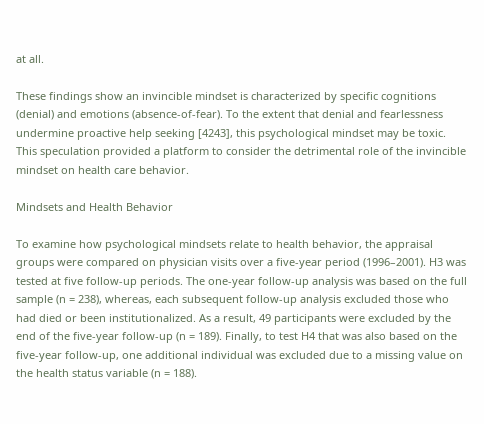at all.

These findings show an invincible mindset is characterized by specific cognitions (denial) and emotions (absence-of-fear). To the extent that denial and fearlessness undermine proactive help seeking [4243], this psychological mindset may be toxic. This speculation provided a platform to consider the detrimental role of the invincible mindset on health care behavior.

Mindsets and Health Behavior

To examine how psychological mindsets relate to health behavior, the appraisal groups were compared on physician visits over a five-year period (1996–2001). H3 was tested at five follow-up periods. The one-year follow-up analysis was based on the full sample (n = 238), whereas, each subsequent follow-up analysis excluded those who had died or been institutionalized. As a result, 49 participants were excluded by the end of the five-year follow-up (n = 189). Finally, to test H4 that was also based on the five-year follow-up, one additional individual was excluded due to a missing value on the health status variable (n = 188).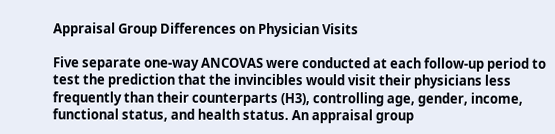Appraisal Group Differences on Physician Visits

Five separate one-way ANCOVAS were conducted at each follow-up period to test the prediction that the invincibles would visit their physicians less frequently than their counterparts (H3), controlling age, gender, income, functional status, and health status. An appraisal group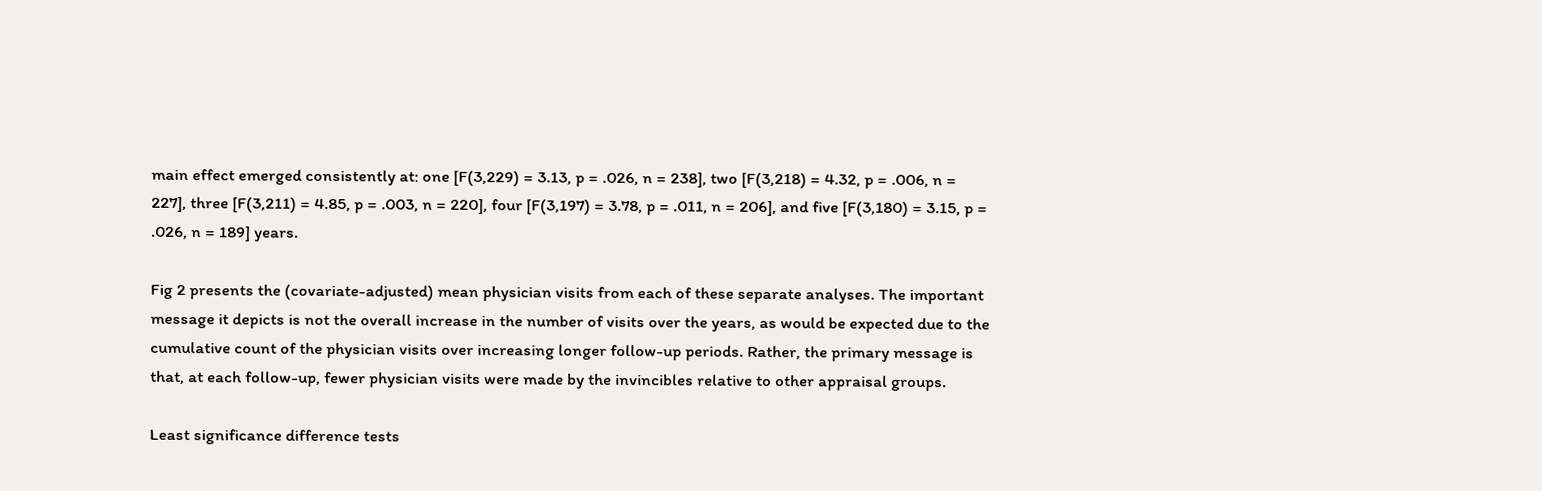main effect emerged consistently at: one [F(3,229) = 3.13, p = .026, n = 238], two [F(3,218) = 4.32, p = .006, n = 227], three [F(3,211) = 4.85, p = .003, n = 220], four [F(3,197) = 3.78, p = .011, n = 206], and five [F(3,180) = 3.15, p = .026, n = 189] years.

Fig 2 presents the (covariate-adjusted) mean physician visits from each of these separate analyses. The important message it depicts is not the overall increase in the number of visits over the years, as would be expected due to the cumulative count of the physician visits over increasing longer follow-up periods. Rather, the primary message is that, at each follow-up, fewer physician visits were made by the invincibles relative to other appraisal groups.

Least significance difference tests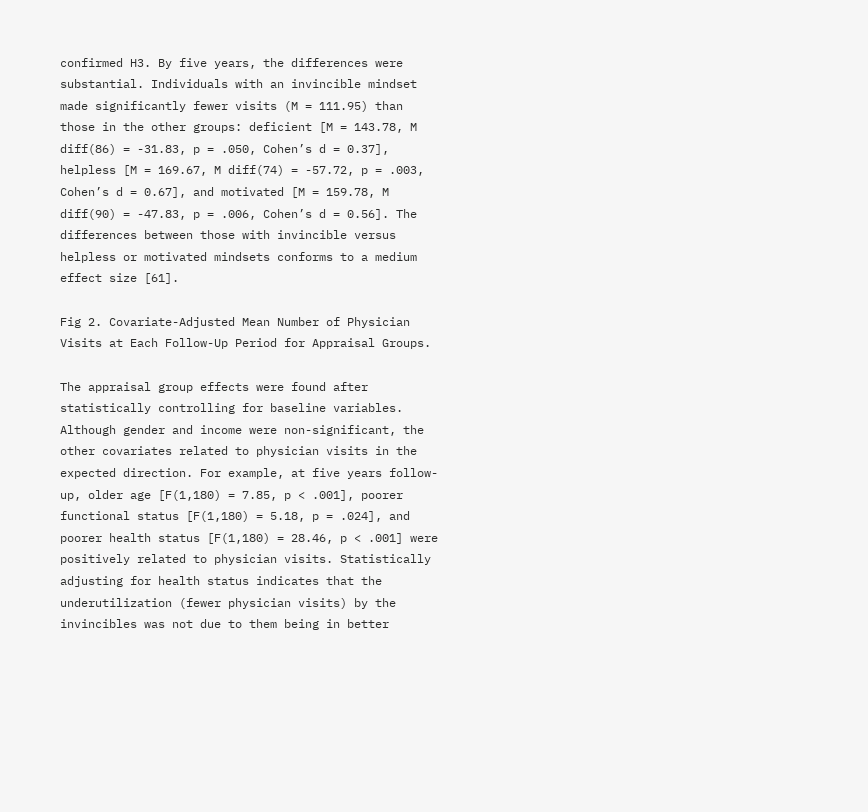confirmed H3. By five years, the differences were substantial. Individuals with an invincible mindset made significantly fewer visits (M = 111.95) than those in the other groups: deficient [M = 143.78, M diff(86) = -31.83, p = .050, Cohen’s d = 0.37], helpless [M = 169.67, M diff(74) = -57.72, p = .003, Cohen’s d = 0.67], and motivated [M = 159.78, M diff(90) = -47.83, p = .006, Cohen’s d = 0.56]. The differences between those with invincible versus helpless or motivated mindsets conforms to a medium effect size [61].

Fig 2. Covariate-Adjusted Mean Number of Physician Visits at Each Follow-Up Period for Appraisal Groups.

The appraisal group effects were found after statistically controlling for baseline variables. Although gender and income were non-significant, the other covariates related to physician visits in the expected direction. For example, at five years follow-up, older age [F(1,180) = 7.85, p < .001], poorer functional status [F(1,180) = 5.18, p = .024], and poorer health status [F(1,180) = 28.46, p < .001] were positively related to physician visits. Statistically adjusting for health status indicates that the underutilization (fewer physician visits) by the invincibles was not due to them being in better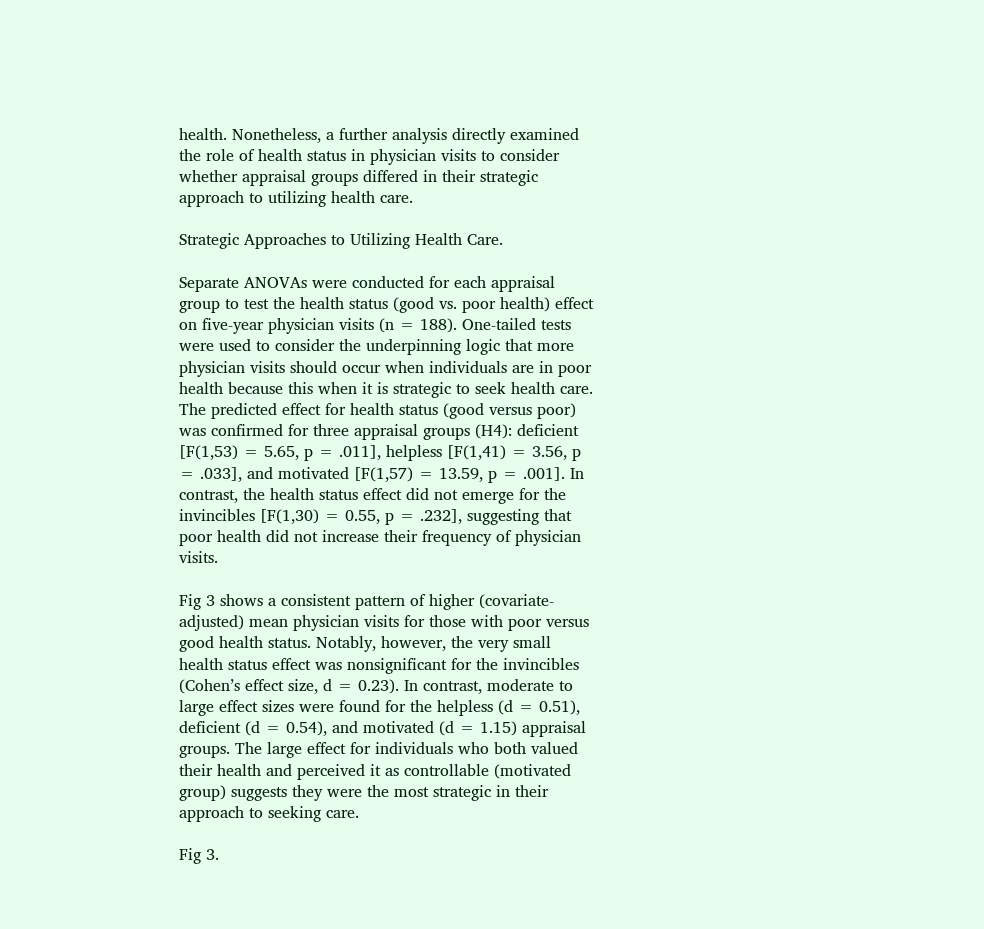health. Nonetheless, a further analysis directly examined the role of health status in physician visits to consider whether appraisal groups differed in their strategic approach to utilizing health care.

Strategic Approaches to Utilizing Health Care.

Separate ANOVAs were conducted for each appraisal group to test the health status (good vs. poor health) effect on five-year physician visits (n = 188). One-tailed tests were used to consider the underpinning logic that more physician visits should occur when individuals are in poor health because this when it is strategic to seek health care. The predicted effect for health status (good versus poor) was confirmed for three appraisal groups (H4): deficient [F(1,53) = 5.65, p = .011], helpless [F(1,41) = 3.56, p = .033], and motivated [F(1,57) = 13.59, p = .001]. In contrast, the health status effect did not emerge for the invincibles [F(1,30) = 0.55, p = .232], suggesting that poor health did not increase their frequency of physician visits.

Fig 3 shows a consistent pattern of higher (covariate-adjusted) mean physician visits for those with poor versus good health status. Notably, however, the very small health status effect was nonsignificant for the invincibles (Cohen’s effect size, d = 0.23). In contrast, moderate to large effect sizes were found for the helpless (d = 0.51), deficient (d = 0.54), and motivated (d = 1.15) appraisal groups. The large effect for individuals who both valued their health and perceived it as controllable (motivated group) suggests they were the most strategic in their approach to seeking care.

Fig 3.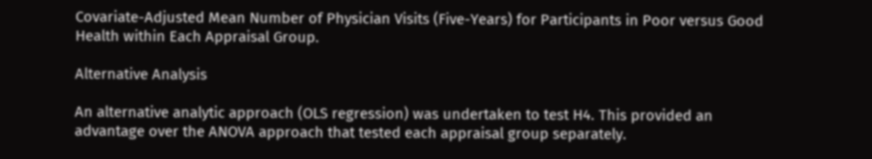Covariate-Adjusted Mean Number of Physician Visits (Five-Years) for Participants in Poor versus Good Health within Each Appraisal Group.

Alternative Analysis

An alternative analytic approach (OLS regression) was undertaken to test H4. This provided an advantage over the ANOVA approach that tested each appraisal group separately.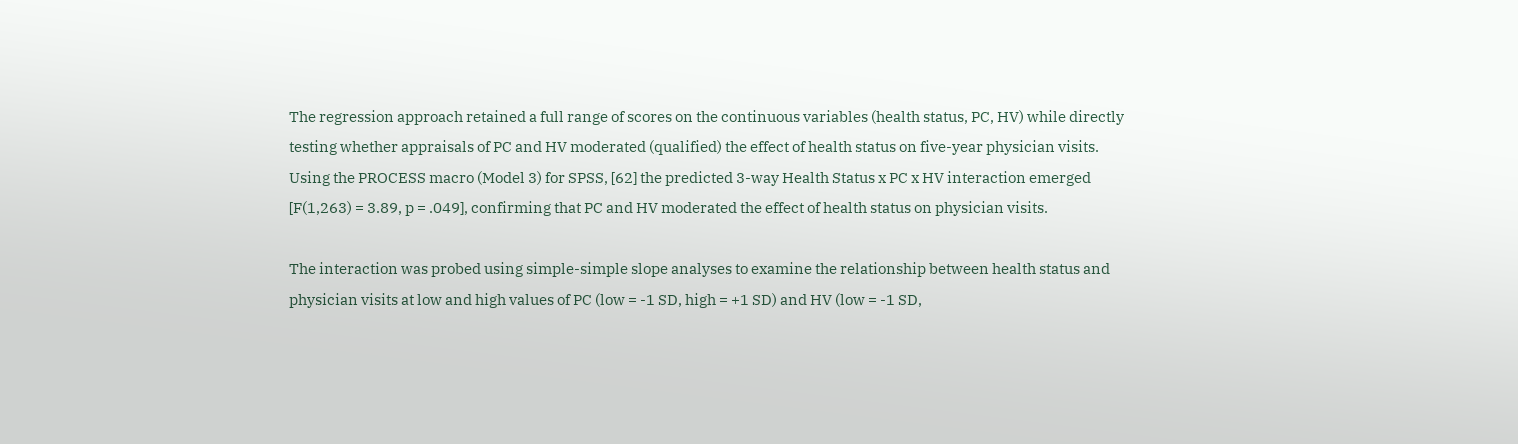The regression approach retained a full range of scores on the continuous variables (health status, PC, HV) while directly testing whether appraisals of PC and HV moderated (qualified) the effect of health status on five-year physician visits. Using the PROCESS macro (Model 3) for SPSS, [62] the predicted 3-way Health Status x PC x HV interaction emerged [F(1,263) = 3.89, p = .049], confirming that PC and HV moderated the effect of health status on physician visits.

The interaction was probed using simple-simple slope analyses to examine the relationship between health status and physician visits at low and high values of PC (low = -1 SD, high = +1 SD) and HV (low = -1 SD,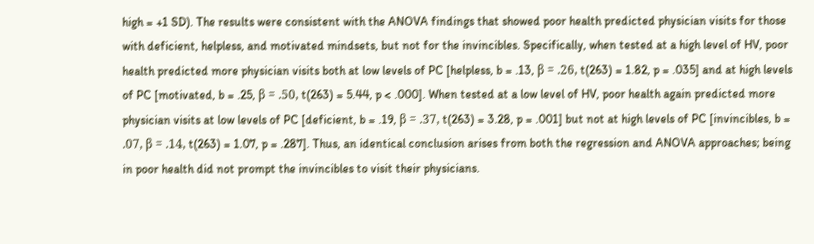high = +1 SD). The results were consistent with the ANOVA findings that showed poor health predicted physician visits for those with deficient, helpless, and motivated mindsets, but not for the invincibles. Specifically, when tested at a high level of HV, poor health predicted more physician visits both at low levels of PC [helpless, b = .13, β = .26, t(263) = 1.82, p = .035] and at high levels of PC [motivated, b = .25, β = .50, t(263) = 5.44, p < .000]. When tested at a low level of HV, poor health again predicted more physician visits at low levels of PC [deficient, b = .19, β = .37, t(263) = 3.28, p = .001] but not at high levels of PC [invincibles, b = .07, β = .14, t(263) = 1.07, p = .287]. Thus, an identical conclusion arises from both the regression and ANOVA approaches; being in poor health did not prompt the invincibles to visit their physicians.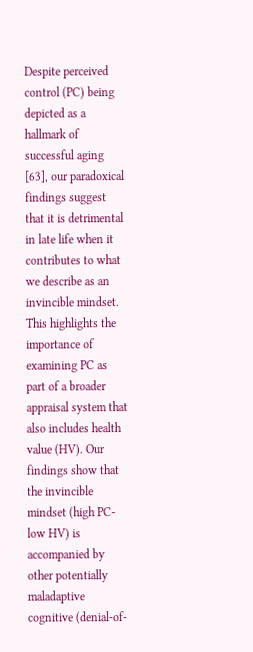Despite perceived control (PC) being depicted as a hallmark of successful aging [63], our paradoxical findings suggest that it is detrimental in late life when it contributes to what we describe as an invincible mindset. This highlights the importance of examining PC as part of a broader appraisal system that also includes health value (HV). Our findings show that the invincible mindset (high PC-low HV) is accompanied by other potentially maladaptive cognitive (denial-of-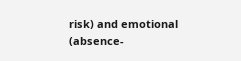risk) and emotional (absence-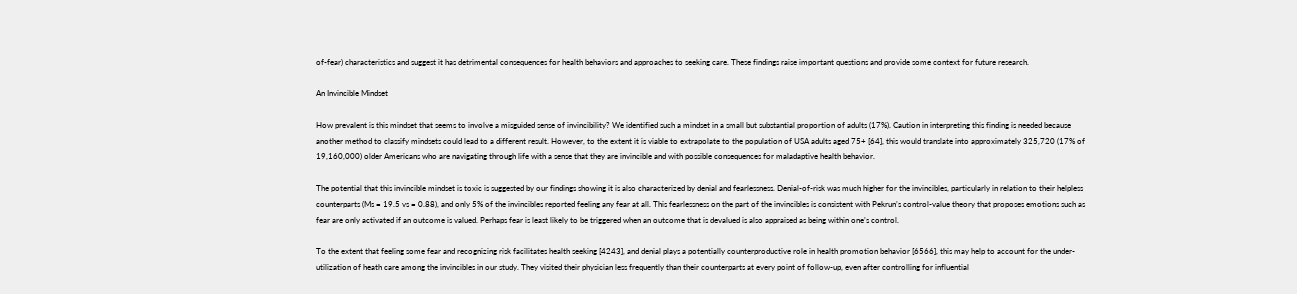of-fear) characteristics and suggest it has detrimental consequences for health behaviors and approaches to seeking care. These findings raise important questions and provide some context for future research.

An Invincible Mindset

How prevalent is this mindset that seems to involve a misguided sense of invincibility? We identified such a mindset in a small but substantial proportion of adults (17%). Caution in interpreting this finding is needed because another method to classify mindsets could lead to a different result. However, to the extent it is viable to extrapolate to the population of USA adults aged 75+ [64], this would translate into approximately 325,720 (17% of 19,160,000) older Americans who are navigating through life with a sense that they are invincible and with possible consequences for maladaptive health behavior.

The potential that this invincible mindset is toxic is suggested by our findings showing it is also characterized by denial and fearlessness. Denial-of-risk was much higher for the invincibles, particularly in relation to their helpless counterparts (Ms = 19.5 vs = 0.88), and only 5% of the invincibles reported feeling any fear at all. This fearlessness on the part of the invincibles is consistent with Pekrun’s control-value theory that proposes emotions such as fear are only activated if an outcome is valued. Perhaps fear is least likely to be triggered when an outcome that is devalued is also appraised as being within one’s control.

To the extent that feeling some fear and recognizing risk facilitates health seeking [4243], and denial plays a potentially counterproductive role in health promotion behavior [6566], this may help to account for the under-utilization of heath care among the invincibles in our study. They visited their physician less frequently than their counterparts at every point of follow-up, even after controlling for influential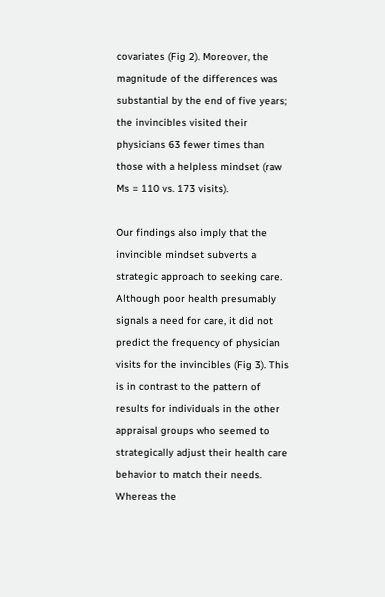covariates (Fig 2). Moreover, the magnitude of the differences was substantial by the end of five years; the invincibles visited their physicians 63 fewer times than those with a helpless mindset (raw Ms = 110 vs. 173 visits).

Our findings also imply that the invincible mindset subverts a strategic approach to seeking care. Although poor health presumably signals a need for care, it did not predict the frequency of physician visits for the invincibles (Fig 3). This is in contrast to the pattern of results for individuals in the other appraisal groups who seemed to strategically adjust their health care behavior to match their needs. Whereas the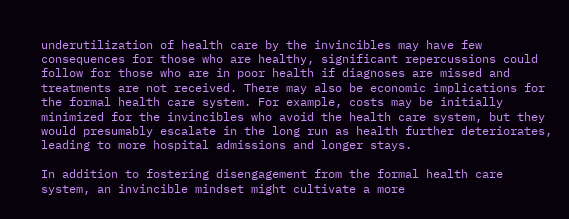underutilization of health care by the invincibles may have few consequences for those who are healthy, significant repercussions could follow for those who are in poor health if diagnoses are missed and treatments are not received. There may also be economic implications for the formal health care system. For example, costs may be initially minimized for the invincibles who avoid the health care system, but they would presumably escalate in the long run as health further deteriorates, leading to more hospital admissions and longer stays.

In addition to fostering disengagement from the formal health care system, an invincible mindset might cultivate a more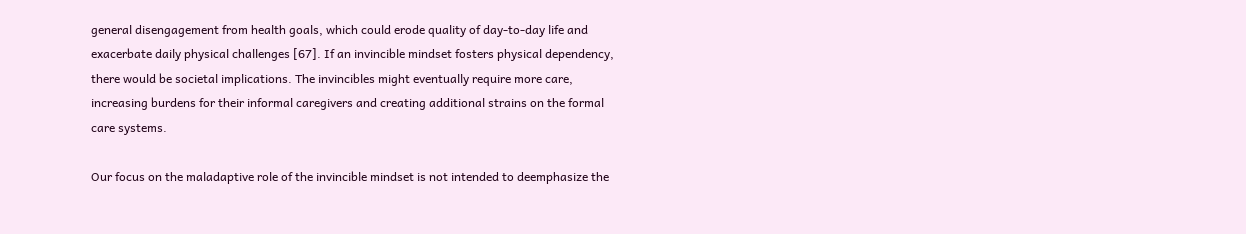general disengagement from health goals, which could erode quality of day-to-day life and exacerbate daily physical challenges [67]. If an invincible mindset fosters physical dependency, there would be societal implications. The invincibles might eventually require more care, increasing burdens for their informal caregivers and creating additional strains on the formal care systems.

Our focus on the maladaptive role of the invincible mindset is not intended to deemphasize the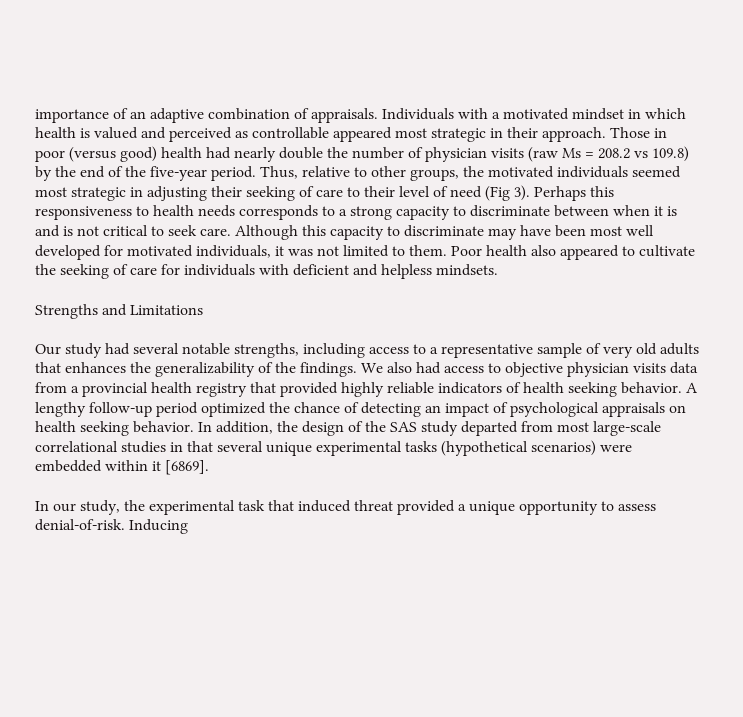importance of an adaptive combination of appraisals. Individuals with a motivated mindset in which health is valued and perceived as controllable appeared most strategic in their approach. Those in poor (versus good) health had nearly double the number of physician visits (raw Ms = 208.2 vs 109.8) by the end of the five-year period. Thus, relative to other groups, the motivated individuals seemed most strategic in adjusting their seeking of care to their level of need (Fig 3). Perhaps this responsiveness to health needs corresponds to a strong capacity to discriminate between when it is and is not critical to seek care. Although this capacity to discriminate may have been most well developed for motivated individuals, it was not limited to them. Poor health also appeared to cultivate the seeking of care for individuals with deficient and helpless mindsets.

Strengths and Limitations

Our study had several notable strengths, including access to a representative sample of very old adults that enhances the generalizability of the findings. We also had access to objective physician visits data from a provincial health registry that provided highly reliable indicators of health seeking behavior. A lengthy follow-up period optimized the chance of detecting an impact of psychological appraisals on health seeking behavior. In addition, the design of the SAS study departed from most large-scale correlational studies in that several unique experimental tasks (hypothetical scenarios) were embedded within it [6869].

In our study, the experimental task that induced threat provided a unique opportunity to assess denial-of-risk. Inducing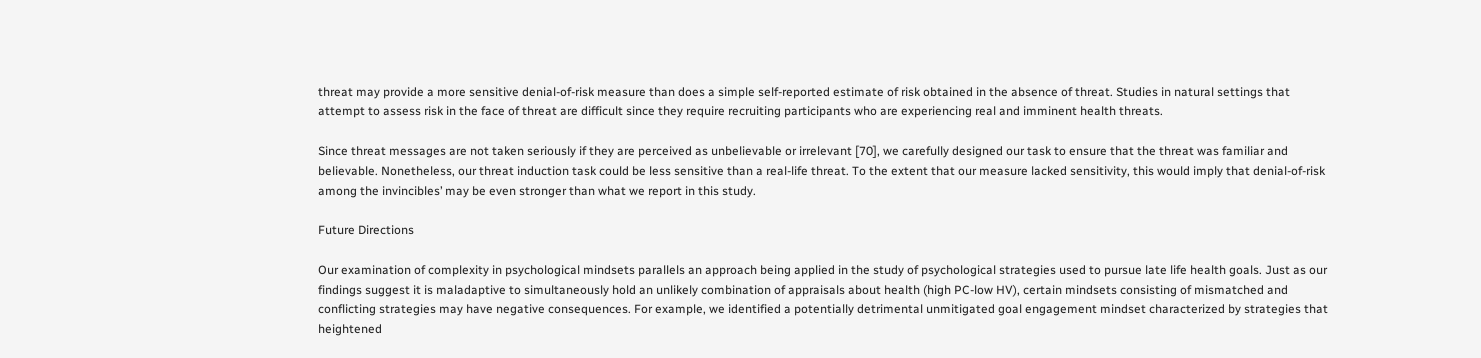threat may provide a more sensitive denial-of-risk measure than does a simple self-reported estimate of risk obtained in the absence of threat. Studies in natural settings that attempt to assess risk in the face of threat are difficult since they require recruiting participants who are experiencing real and imminent health threats.

Since threat messages are not taken seriously if they are perceived as unbelievable or irrelevant [70], we carefully designed our task to ensure that the threat was familiar and believable. Nonetheless, our threat induction task could be less sensitive than a real-life threat. To the extent that our measure lacked sensitivity, this would imply that denial-of-risk among the invincibles’ may be even stronger than what we report in this study.

Future Directions

Our examination of complexity in psychological mindsets parallels an approach being applied in the study of psychological strategies used to pursue late life health goals. Just as our findings suggest it is maladaptive to simultaneously hold an unlikely combination of appraisals about health (high PC-low HV), certain mindsets consisting of mismatched and conflicting strategies may have negative consequences. For example, we identified a potentially detrimental unmitigated goal engagement mindset characterized by strategies that heightened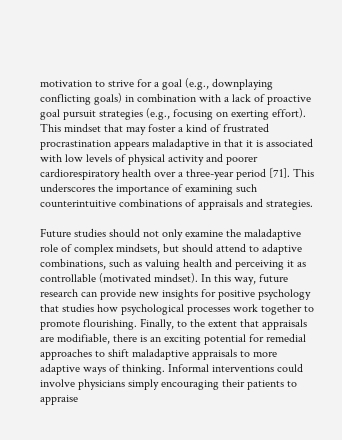motivation to strive for a goal (e.g., downplaying conflicting goals) in combination with a lack of proactive goal pursuit strategies (e.g., focusing on exerting effort). This mindset that may foster a kind of frustrated procrastination appears maladaptive in that it is associated with low levels of physical activity and poorer cardiorespiratory health over a three-year period [71]. This underscores the importance of examining such counterintuitive combinations of appraisals and strategies.

Future studies should not only examine the maladaptive role of complex mindsets, but should attend to adaptive combinations, such as valuing health and perceiving it as controllable (motivated mindset). In this way, future research can provide new insights for positive psychology that studies how psychological processes work together to promote flourishing. Finally, to the extent that appraisals are modifiable, there is an exciting potential for remedial approaches to shift maladaptive appraisals to more adaptive ways of thinking. Informal interventions could involve physicians simply encouraging their patients to appraise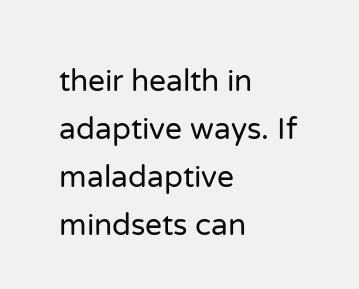their health in adaptive ways. If maladaptive mindsets can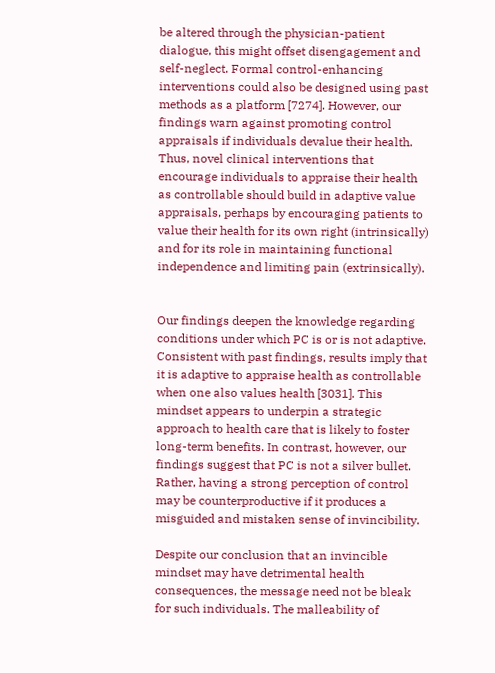be altered through the physician-patient dialogue, this might offset disengagement and self-neglect. Formal control-enhancing interventions could also be designed using past methods as a platform [7274]. However, our findings warn against promoting control appraisals if individuals devalue their health. Thus, novel clinical interventions that encourage individuals to appraise their health as controllable should build in adaptive value appraisals, perhaps by encouraging patients to value their health for its own right (intrinsically) and for its role in maintaining functional independence and limiting pain (extrinsically).


Our findings deepen the knowledge regarding conditions under which PC is or is not adaptive. Consistent with past findings, results imply that it is adaptive to appraise health as controllable when one also values health [3031]. This mindset appears to underpin a strategic approach to health care that is likely to foster long-term benefits. In contrast, however, our findings suggest that PC is not a silver bullet. Rather, having a strong perception of control may be counterproductive if it produces a misguided and mistaken sense of invincibility.

Despite our conclusion that an invincible mindset may have detrimental health consequences, the message need not be bleak for such individuals. The malleability of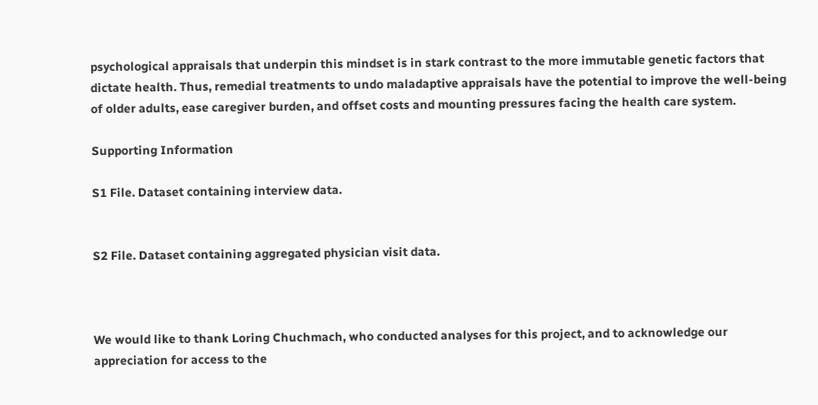psychological appraisals that underpin this mindset is in stark contrast to the more immutable genetic factors that dictate health. Thus, remedial treatments to undo maladaptive appraisals have the potential to improve the well-being of older adults, ease caregiver burden, and offset costs and mounting pressures facing the health care system.

Supporting Information

S1 File. Dataset containing interview data.


S2 File. Dataset containing aggregated physician visit data.



We would like to thank Loring Chuchmach, who conducted analyses for this project, and to acknowledge our appreciation for access to the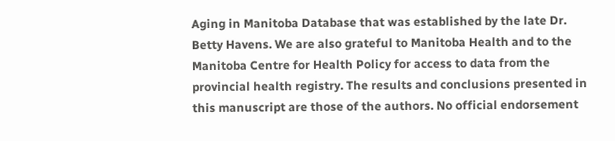Aging in Manitoba Database that was established by the late Dr. Betty Havens. We are also grateful to Manitoba Health and to the Manitoba Centre for Health Policy for access to data from the provincial health registry. The results and conclusions presented in this manuscript are those of the authors. No official endorsement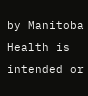by Manitoba Health is intended or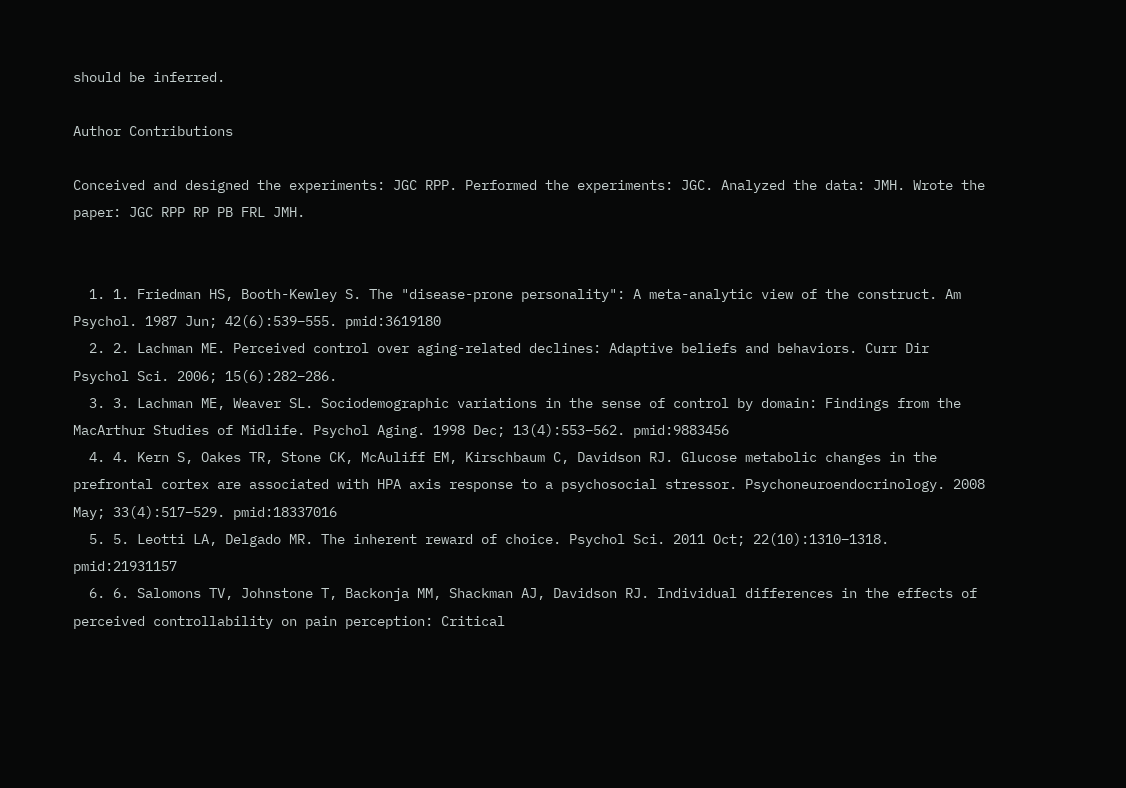should be inferred.

Author Contributions

Conceived and designed the experiments: JGC RPP. Performed the experiments: JGC. Analyzed the data: JMH. Wrote the paper: JGC RPP RP PB FRL JMH.


  1. 1. Friedman HS, Booth-Kewley S. The "disease-prone personality": A meta-analytic view of the construct. Am Psychol. 1987 Jun; 42(6):539–555. pmid:3619180
  2. 2. Lachman ME. Perceived control over aging-related declines: Adaptive beliefs and behaviors. Curr Dir Psychol Sci. 2006; 15(6):282–286.
  3. 3. Lachman ME, Weaver SL. Sociodemographic variations in the sense of control by domain: Findings from the MacArthur Studies of Midlife. Psychol Aging. 1998 Dec; 13(4):553–562. pmid:9883456
  4. 4. Kern S, Oakes TR, Stone CK, McAuliff EM, Kirschbaum C, Davidson RJ. Glucose metabolic changes in the prefrontal cortex are associated with HPA axis response to a psychosocial stressor. Psychoneuroendocrinology. 2008 May; 33(4):517–529. pmid:18337016
  5. 5. Leotti LA, Delgado MR. The inherent reward of choice. Psychol Sci. 2011 Oct; 22(10):1310–1318. pmid:21931157
  6. 6. Salomons TV, Johnstone T, Backonja MM, Shackman AJ, Davidson RJ. Individual differences in the effects of perceived controllability on pain perception: Critical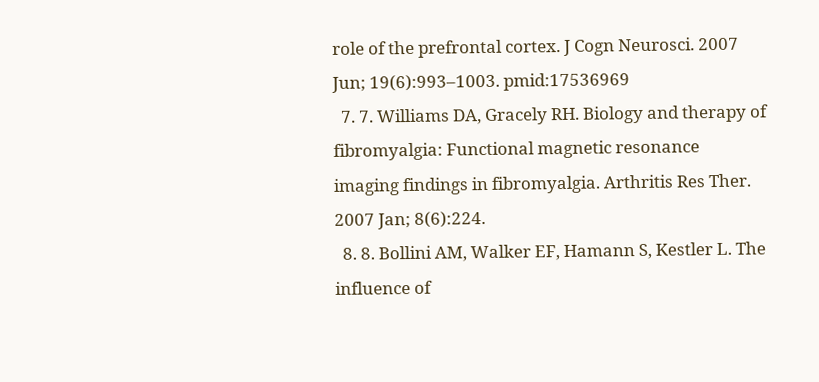role of the prefrontal cortex. J Cogn Neurosci. 2007 Jun; 19(6):993–1003. pmid:17536969
  7. 7. Williams DA, Gracely RH. Biology and therapy of fibromyalgia: Functional magnetic resonance imaging findings in fibromyalgia. Arthritis Res Ther. 2007 Jan; 8(6):224.
  8. 8. Bollini AM, Walker EF, Hamann S, Kestler L. The influence of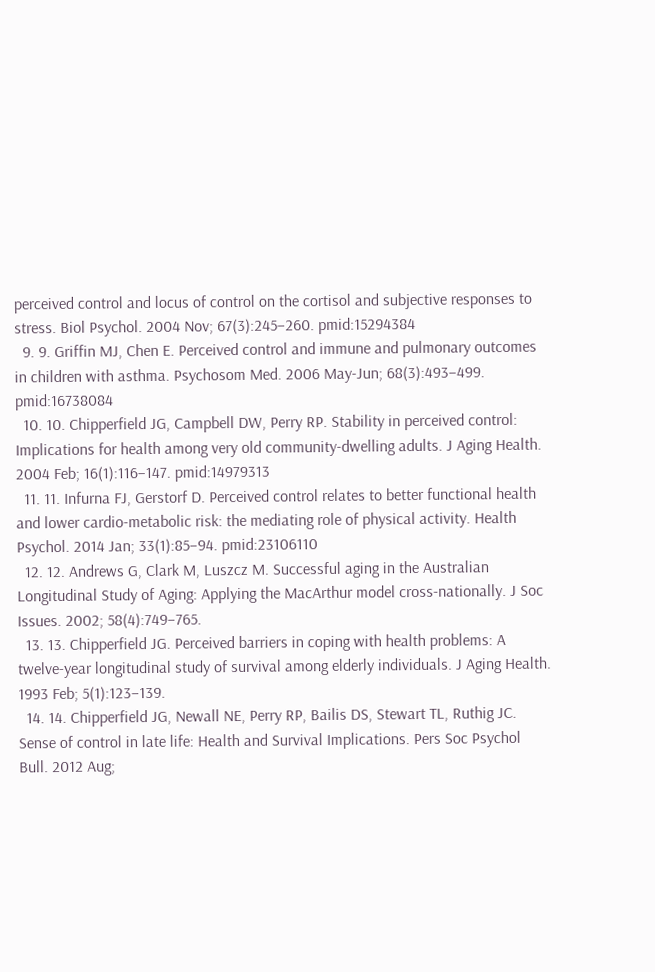perceived control and locus of control on the cortisol and subjective responses to stress. Biol Psychol. 2004 Nov; 67(3):245–260. pmid:15294384
  9. 9. Griffin MJ, Chen E. Perceived control and immune and pulmonary outcomes in children with asthma. Psychosom Med. 2006 May-Jun; 68(3):493–499. pmid:16738084
  10. 10. Chipperfield JG, Campbell DW, Perry RP. Stability in perceived control: Implications for health among very old community-dwelling adults. J Aging Health. 2004 Feb; 16(1):116–147. pmid:14979313
  11. 11. Infurna FJ, Gerstorf D. Perceived control relates to better functional health and lower cardio-metabolic risk: the mediating role of physical activity. Health Psychol. 2014 Jan; 33(1):85–94. pmid:23106110
  12. 12. Andrews G, Clark M, Luszcz M. Successful aging in the Australian Longitudinal Study of Aging: Applying the MacArthur model cross-nationally. J Soc Issues. 2002; 58(4):749–765.
  13. 13. Chipperfield JG. Perceived barriers in coping with health problems: A twelve-year longitudinal study of survival among elderly individuals. J Aging Health. 1993 Feb; 5(1):123–139.
  14. 14. Chipperfield JG, Newall NE, Perry RP, Bailis DS, Stewart TL, Ruthig JC. Sense of control in late life: Health and Survival Implications. Pers Soc Psychol Bull. 2012 Aug;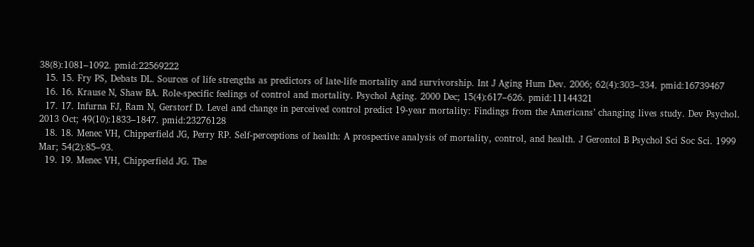38(8):1081–1092. pmid:22569222
  15. 15. Fry PS, Debats DL. Sources of life strengths as predictors of late-life mortality and survivorship. Int J Aging Hum Dev. 2006; 62(4):303–334. pmid:16739467
  16. 16. Krause N, Shaw BA. Role-specific feelings of control and mortality. Psychol Aging. 2000 Dec; 15(4):617–626. pmid:11144321
  17. 17. Infurna FJ, Ram N, Gerstorf D. Level and change in perceived control predict 19-year mortality: Findings from the Americans’ changing lives study. Dev Psychol. 2013 Oct; 49(10):1833–1847. pmid:23276128
  18. 18. Menec VH, Chipperfield JG, Perry RP. Self-perceptions of health: A prospective analysis of mortality, control, and health. J Gerontol B Psychol Sci Soc Sci. 1999 Mar; 54(2):85–93.
  19. 19. Menec VH, Chipperfield JG. The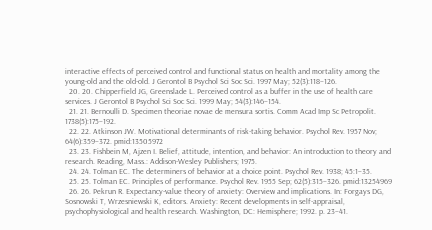interactive effects of perceived control and functional status on health and mortality among the young-old and the old-old. J Gerontol B Psychol Sci Soc Sci. 1997 May; 52(3):118–126.
  20. 20. Chipperfield JG, Greenslade L. Perceived control as a buffer in the use of health care services. J Gerontol B Psychol Sci Soc Sci. 1999 May; 54(3):146–154.
  21. 21. Bernoulli D. Specimen theoriae novae de mensura sortis. Comm Acad Imp Sc Petropolit. 1738(5):175–192.
  22. 22. Atkinson JW. Motivational determinants of risk-taking behavior. Psychol Rev. 1957 Nov; 64(6):359–372. pmid:13505972
  23. 23. Fishbein M, Ajzen I. Belief, attitude, intention, and behavior: An introduction to theory and research. Reading, Mass.: Addison-Wesley Publishers; 1975.
  24. 24. Tolman EC. The determiners of behavior at a choice point. Psychol Rev. 1938; 45:1–35.
  25. 25. Tolman EC. Principles of performance. Psychol Rev. 1955 Sep; 62(5):315–326. pmid:13254969
  26. 26. Pekrun R. Expectancy-value theory of anxiety: Overview and implications. In: Forgays DG, Sosnowski T, Wrzesniewski K, editors. Anxiety: Recent developments in self-appraisal, psychophysiological and health research. Washington, DC: Hemisphere; 1992. p. 23–41.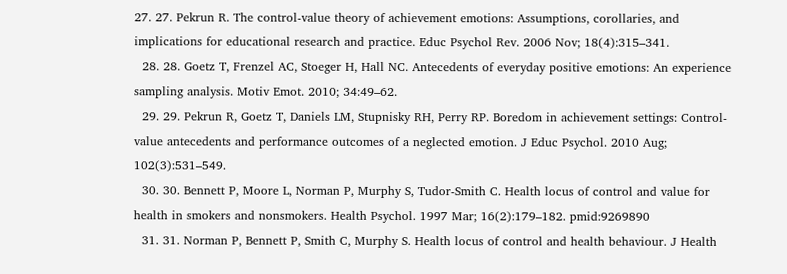27. 27. Pekrun R. The control-value theory of achievement emotions: Assumptions, corollaries, and implications for educational research and practice. Educ Psychol Rev. 2006 Nov; 18(4):315–341.
  28. 28. Goetz T, Frenzel AC, Stoeger H, Hall NC. Antecedents of everyday positive emotions: An experience sampling analysis. Motiv Emot. 2010; 34:49–62.
  29. 29. Pekrun R, Goetz T, Daniels LM, Stupnisky RH, Perry RP. Boredom in achievement settings: Control-value antecedents and performance outcomes of a neglected emotion. J Educ Psychol. 2010 Aug; 102(3):531–549.
  30. 30. Bennett P, Moore L, Norman P, Murphy S, Tudor-Smith C. Health locus of control and value for health in smokers and nonsmokers. Health Psychol. 1997 Mar; 16(2):179–182. pmid:9269890
  31. 31. Norman P, Bennett P, Smith C, Murphy S. Health locus of control and health behaviour. J Health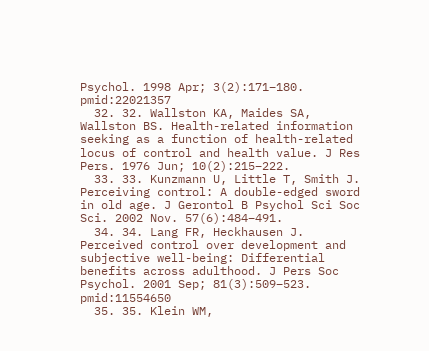Psychol. 1998 Apr; 3(2):171–180. pmid:22021357
  32. 32. Wallston KA, Maides SA, Wallston BS. Health-related information seeking as a function of health-related locus of control and health value. J Res Pers. 1976 Jun; 10(2):215–222.
  33. 33. Kunzmann U, Little T, Smith J. Perceiving control: A double-edged sword in old age. J Gerontol B Psychol Sci Soc Sci. 2002 Nov. 57(6):484–491.
  34. 34. Lang FR, Heckhausen J. Perceived control over development and subjective well-being: Differential benefits across adulthood. J Pers Soc Psychol. 2001 Sep; 81(3):509–523. pmid:11554650
  35. 35. Klein WM,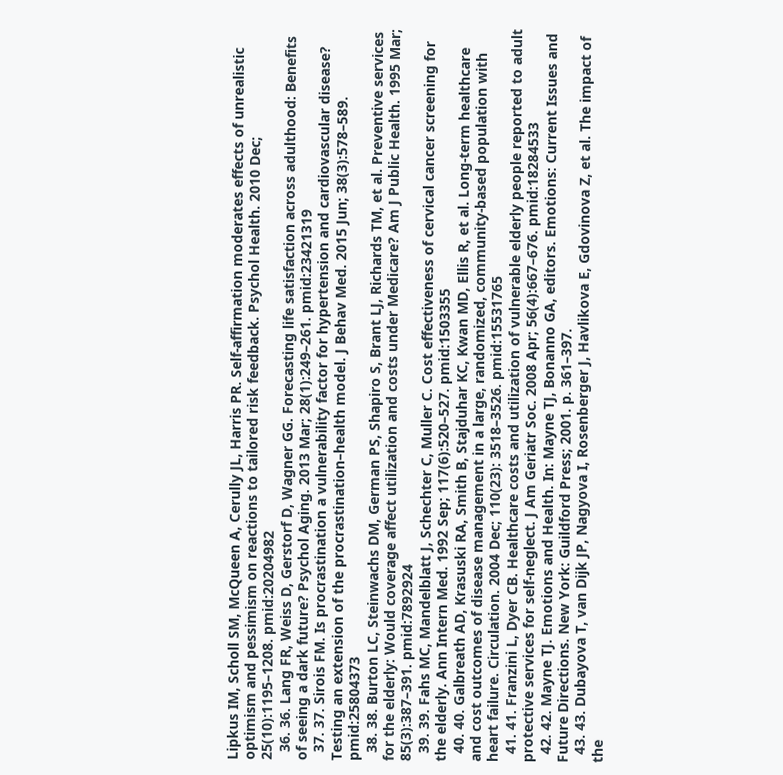Lipkus IM, Scholl SM, McQueen A, Cerully JL, Harris PR. Self-affirmation moderates effects of unrealistic optimism and pessimism on reactions to tailored risk feedback. Psychol Health. 2010 Dec; 25(10):1195–1208. pmid:20204982
  36. 36. Lang FR, Weiss D, Gerstorf D, Wagner GG. Forecasting life satisfaction across adulthood: Benefits of seeing a dark future? Psychol Aging. 2013 Mar; 28(1):249–261. pmid:23421319
  37. 37. Sirois FM. Is procrastination a vulnerability factor for hypertension and cardiovascular disease? Testing an extension of the procrastination–health model. J Behav Med. 2015 Jun; 38(3):578–589. pmid:25804373
  38. 38. Burton LC, Steinwachs DM, German PS, Shapiro S, Brant LJ, Richards TM, et al. Preventive services for the elderly: Would coverage affect utilization and costs under Medicare? Am J Public Health. 1995 Mar; 85(3):387–391. pmid:7892924
  39. 39. Fahs MC, Mandelblatt J, Schechter C, Muller C. Cost effectiveness of cervical cancer screening for the elderly. Ann Intern Med. 1992 Sep; 117(6):520–527. pmid:1503355
  40. 40. Galbreath AD, Krasuski RA, Smith B, Stajduhar KC, Kwan MD, Ellis R, et al. Long-term healthcare and cost outcomes of disease management in a large, randomized, community-based population with heart failure. Circulation. 2004 Dec; 110(23): 3518–3526. pmid:15531765
  41. 41. Franzini L, Dyer CB. Healthcare costs and utilization of vulnerable elderly people reported to adult protective services for self-neglect. J Am Geriatr Soc. 2008 Apr; 56(4):667–676. pmid:18284533
  42. 42. Mayne TJ. Emotions and Health. In: Mayne TJ, Bonanno GA, editors. Emotions: Current Issues and Future Directions. New York: Guildford Press; 2001. p. 361–397.
  43. 43. Dubayova T, van Dijk JP, Nagyova I, Rosenberger J, Havlikova E, Gdovinova Z, et al. The impact of the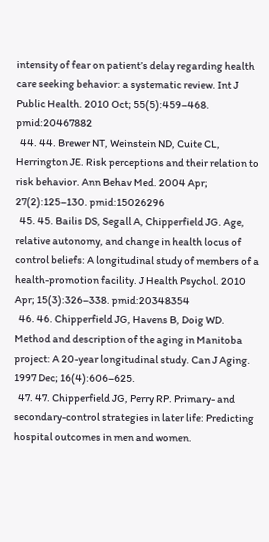intensity of fear on patient’s delay regarding health care seeking behavior: a systematic review. Int J Public Health. 2010 Oct; 55(5):459–468. pmid:20467882
  44. 44. Brewer NT, Weinstein ND, Cuite CL, Herrington JE. Risk perceptions and their relation to risk behavior. Ann Behav Med. 2004 Apr; 27(2):125–130. pmid:15026296
  45. 45. Bailis DS, Segall A, Chipperfield JG. Age, relative autonomy, and change in health locus of control beliefs: A longitudinal study of members of a health-promotion facility. J Health Psychol. 2010 Apr; 15(3):326–338. pmid:20348354
  46. 46. Chipperfield JG, Havens B, Doig WD. Method and description of the aging in Manitoba project: A 20-year longitudinal study. Can J Aging. 1997 Dec; 16(4):606–625.
  47. 47. Chipperfield JG, Perry RP. Primary- and secondary-control strategies in later life: Predicting hospital outcomes in men and women.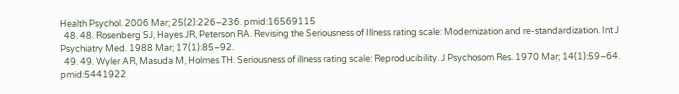Health Psychol. 2006 Mar; 25(2):226–236. pmid:16569115
  48. 48. Rosenberg SJ, Hayes JR, Peterson RA. Revising the Seriousness of Illness rating scale: Modernization and re-standardization. Int J Psychiatry Med. 1988 Mar; 17(1):85–92.
  49. 49. Wyler AR, Masuda M, Holmes TH. Seriousness of illness rating scale: Reproducibility. J Psychosom Res. 1970 Mar; 14(1):59–64. pmid:5441922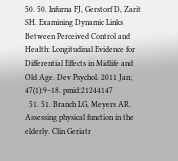50. 50. Infurna FJ, Gerstorf D, Zarit SH. Examining Dynamic Links Between Perceived Control and Health: Longitudinal Evidence for Differential Effects in Midlife and Old Age. Dev Psychol. 2011 Jan; 47(1):9–18. pmid:21244147
  51. 51. Branch LG, Meyers AR. Assessing physical function in the elderly. Clin Geriatr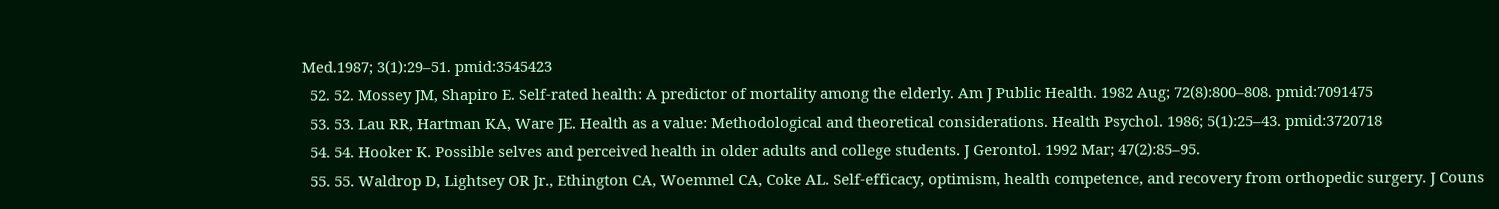Med.1987; 3(1):29–51. pmid:3545423
  52. 52. Mossey JM, Shapiro E. Self-rated health: A predictor of mortality among the elderly. Am J Public Health. 1982 Aug; 72(8):800–808. pmid:7091475
  53. 53. Lau RR, Hartman KA, Ware JE. Health as a value: Methodological and theoretical considerations. Health Psychol. 1986; 5(1):25–43. pmid:3720718
  54. 54. Hooker K. Possible selves and perceived health in older adults and college students. J Gerontol. 1992 Mar; 47(2):85–95.
  55. 55. Waldrop D, Lightsey OR Jr., Ethington CA, Woemmel CA, Coke AL. Self-efficacy, optimism, health competence, and recovery from orthopedic surgery. J Couns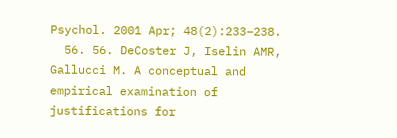Psychol. 2001 Apr; 48(2):233–238.
  56. 56. DeCoster J, Iselin AMR, Gallucci M. A conceptual and empirical examination of justifications for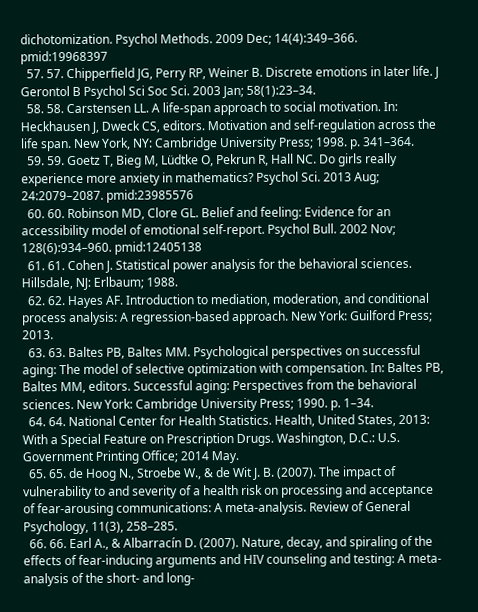dichotomization. Psychol Methods. 2009 Dec; 14(4):349–366. pmid:19968397
  57. 57. Chipperfield JG, Perry RP, Weiner B. Discrete emotions in later life. J Gerontol B Psychol Sci Soc Sci. 2003 Jan; 58(1):23–34.
  58. 58. Carstensen LL. A life-span approach to social motivation. In: Heckhausen J, Dweck CS, editors. Motivation and self-regulation across the life span. New York, NY: Cambridge University Press; 1998. p. 341–364.
  59. 59. Goetz T, Bieg M, Lüdtke O, Pekrun R, Hall NC. Do girls really experience more anxiety in mathematics? Psychol Sci. 2013 Aug; 24:2079–2087. pmid:23985576
  60. 60. Robinson MD, Clore GL. Belief and feeling: Evidence for an accessibility model of emotional self-report. Psychol Bull. 2002 Nov; 128(6):934–960. pmid:12405138
  61. 61. Cohen J. Statistical power analysis for the behavioral sciences. Hillsdale, NJ: Erlbaum; 1988.
  62. 62. Hayes AF. Introduction to mediation, moderation, and conditional process analysis: A regression-based approach. New York: Guilford Press; 2013.
  63. 63. Baltes PB, Baltes MM. Psychological perspectives on successful aging: The model of selective optimization with compensation. In: Baltes PB, Baltes MM, editors. Successful aging: Perspectives from the behavioral sciences. New York: Cambridge University Press; 1990. p. 1–34.
  64. 64. National Center for Health Statistics. Health, United States, 2013: With a Special Feature on Prescription Drugs. Washington, D.C.: U.S. Government Printing Office; 2014 May.
  65. 65. de Hoog N., Stroebe W., & de Wit J. B. (2007). The impact of vulnerability to and severity of a health risk on processing and acceptance of fear-arousing communications: A meta-analysis. Review of General Psychology, 11(3), 258–285.
  66. 66. Earl A., & Albarracín D. (2007). Nature, decay, and spiraling of the effects of fear-inducing arguments and HIV counseling and testing: A meta-analysis of the short- and long-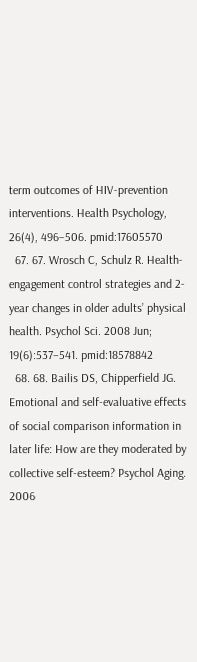term outcomes of HIV-prevention interventions. Health Psychology, 26(4), 496–506. pmid:17605570
  67. 67. Wrosch C, Schulz R. Health-engagement control strategies and 2-year changes in older adults’ physical health. Psychol Sci. 2008 Jun; 19(6):537–541. pmid:18578842
  68. 68. Bailis DS, Chipperfield JG. Emotional and self-evaluative effects of social comparison information in later life: How are they moderated by collective self-esteem? Psychol Aging. 2006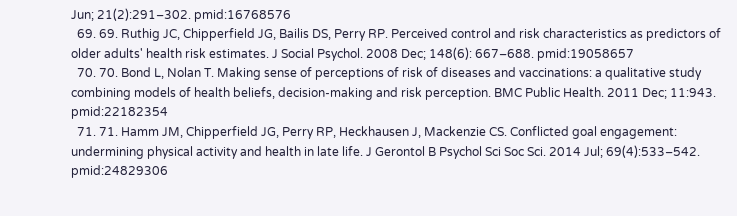Jun; 21(2):291–302. pmid:16768576
  69. 69. Ruthig JC, Chipperfield JG, Bailis DS, Perry RP. Perceived control and risk characteristics as predictors of older adults' health risk estimates. J Social Psychol. 2008 Dec; 148(6): 667–688. pmid:19058657
  70. 70. Bond L, Nolan T. Making sense of perceptions of risk of diseases and vaccinations: a qualitative study combining models of health beliefs, decision-making and risk perception. BMC Public Health. 2011 Dec; 11:943. pmid:22182354
  71. 71. Hamm JM, Chipperfield JG, Perry RP, Heckhausen J, Mackenzie CS. Conflicted goal engagement: undermining physical activity and health in late life. J Gerontol B Psychol Sci Soc Sci. 2014 Jul; 69(4):533–542. pmid:24829306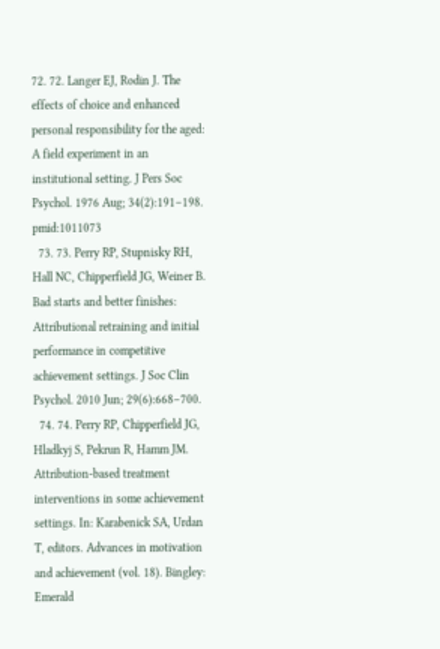72. 72. Langer EJ, Rodin J. The effects of choice and enhanced personal responsibility for the aged: A field experiment in an institutional setting. J Pers Soc Psychol. 1976 Aug; 34(2):191–198. pmid:1011073
  73. 73. Perry RP, Stupnisky RH, Hall NC, Chipperfield JG, Weiner B. Bad starts and better finishes: Attributional retraining and initial performance in competitive achievement settings. J Soc Clin Psychol. 2010 Jun; 29(6):668–700.
  74. 74. Perry RP, Chipperfield JG, Hladkyj S, Pekrun R, Hamm JM. Attribution-based treatment interventions in some achievement settings. In: Karabenick SA, Urdan T, editors. Advances in motivation and achievement (vol. 18). Bingley: Emerald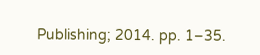Publishing; 2014. pp. 1–35.